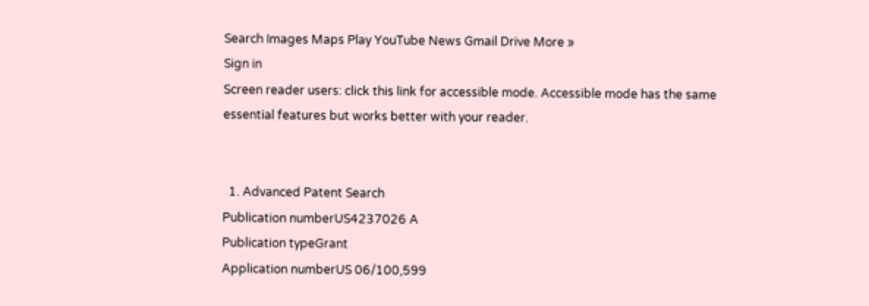Search Images Maps Play YouTube News Gmail Drive More »
Sign in
Screen reader users: click this link for accessible mode. Accessible mode has the same essential features but works better with your reader.


  1. Advanced Patent Search
Publication numberUS4237026 A
Publication typeGrant
Application numberUS 06/100,599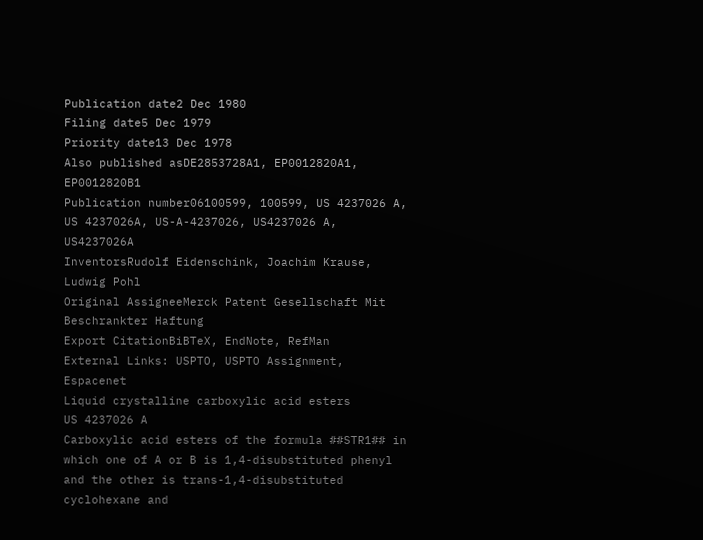Publication date2 Dec 1980
Filing date5 Dec 1979
Priority date13 Dec 1978
Also published asDE2853728A1, EP0012820A1, EP0012820B1
Publication number06100599, 100599, US 4237026 A, US 4237026A, US-A-4237026, US4237026 A, US4237026A
InventorsRudolf Eidenschink, Joachim Krause, Ludwig Pohl
Original AssigneeMerck Patent Gesellschaft Mit Beschrankter Haftung
Export CitationBiBTeX, EndNote, RefMan
External Links: USPTO, USPTO Assignment, Espacenet
Liquid crystalline carboxylic acid esters
US 4237026 A
Carboxylic acid esters of the formula ##STR1## in which one of A or B is 1,4-disubstituted phenyl and the other is trans-1,4-disubstituted cyclohexane and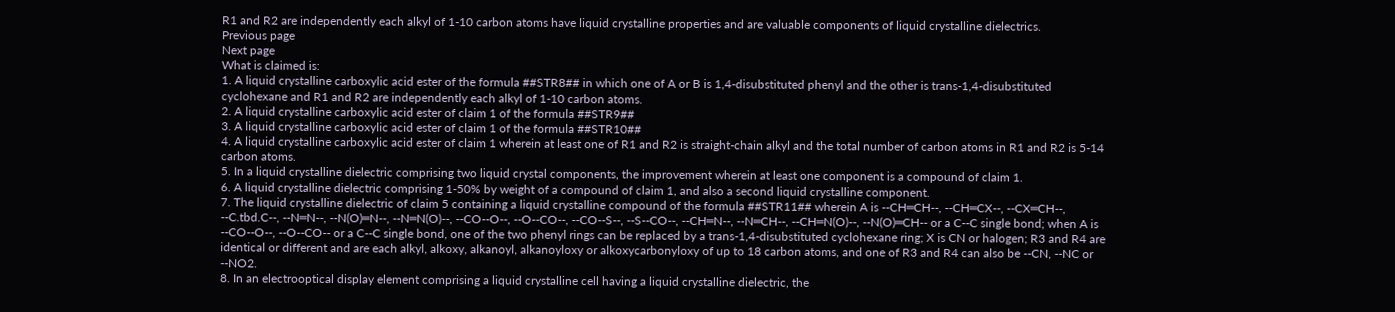R1 and R2 are independently each alkyl of 1-10 carbon atoms have liquid crystalline properties and are valuable components of liquid crystalline dielectrics.
Previous page
Next page
What is claimed is:
1. A liquid crystalline carboxylic acid ester of the formula ##STR8## in which one of A or B is 1,4-disubstituted phenyl and the other is trans-1,4-disubstituted cyclohexane and R1 and R2 are independently each alkyl of 1-10 carbon atoms.
2. A liquid crystalline carboxylic acid ester of claim 1 of the formula ##STR9##
3. A liquid crystalline carboxylic acid ester of claim 1 of the formula ##STR10##
4. A liquid crystalline carboxylic acid ester of claim 1 wherein at least one of R1 and R2 is straight-chain alkyl and the total number of carbon atoms in R1 and R2 is 5-14 carbon atoms.
5. In a liquid crystalline dielectric comprising two liquid crystal components, the improvement wherein at least one component is a compound of claim 1.
6. A liquid crystalline dielectric comprising 1-50% by weight of a compound of claim 1, and also a second liquid crystalline component.
7. The liquid crystalline dielectric of claim 5 containing a liquid crystalline compound of the formula ##STR11## wherein A is --CH═CH--, --CH═CX--, --CX═CH--, --C.tbd.C--, --N═N--, --N(O)═N--, --N═N(O)--, --CO--O--, --O--CO--, --CO--S--, --S--CO--, --CH═N--, --N═CH--, --CH═N(O)--, --N(O)═CH-- or a C--C single bond; when A is --CO--O--, --O--CO-- or a C--C single bond, one of the two phenyl rings can be replaced by a trans-1,4-disubstituted cyclohexane ring; X is CN or halogen; R3 and R4 are identical or different and are each alkyl, alkoxy, alkanoyl, alkanoyloxy or alkoxycarbonyloxy of up to 18 carbon atoms, and one of R3 and R4 can also be --CN, --NC or --NO2.
8. In an electrooptical display element comprising a liquid crystalline cell having a liquid crystalline dielectric, the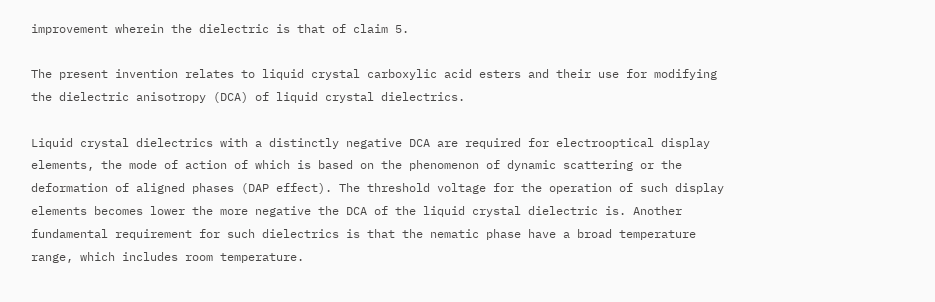improvement wherein the dielectric is that of claim 5.

The present invention relates to liquid crystal carboxylic acid esters and their use for modifying the dielectric anisotropy (DCA) of liquid crystal dielectrics.

Liquid crystal dielectrics with a distinctly negative DCA are required for electrooptical display elements, the mode of action of which is based on the phenomenon of dynamic scattering or the deformation of aligned phases (DAP effect). The threshold voltage for the operation of such display elements becomes lower the more negative the DCA of the liquid crystal dielectric is. Another fundamental requirement for such dielectrics is that the nematic phase have a broad temperature range, which includes room temperature.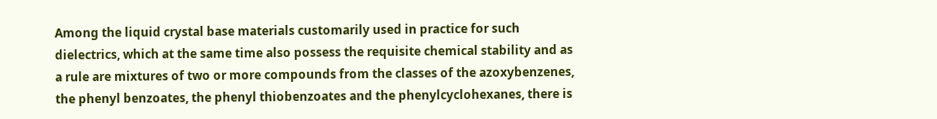Among the liquid crystal base materials customarily used in practice for such dielectrics, which at the same time also possess the requisite chemical stability and as a rule are mixtures of two or more compounds from the classes of the azoxybenzenes, the phenyl benzoates, the phenyl thiobenzoates and the phenylcyclohexanes, there is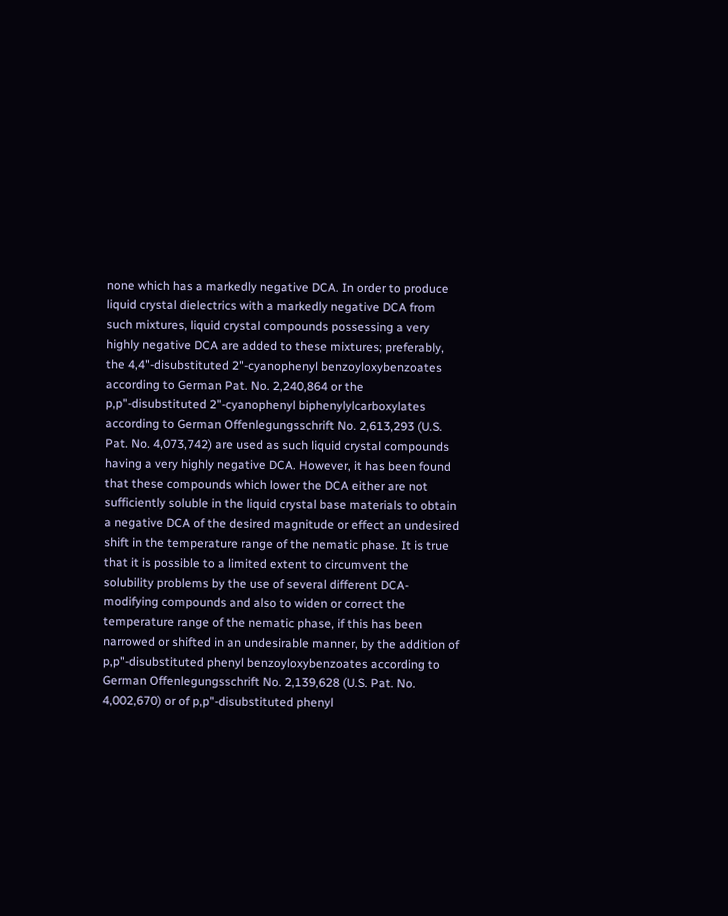none which has a markedly negative DCA. In order to produce liquid crystal dielectrics with a markedly negative DCA from such mixtures, liquid crystal compounds possessing a very highly negative DCA are added to these mixtures; preferably, the 4,4"-disubstituted 2"-cyanophenyl benzoyloxybenzoates according to German Pat. No. 2,240,864 or the p,p"-disubstituted 2"-cyanophenyl biphenylylcarboxylates according to German Offenlegungsschrift No. 2,613,293 (U.S. Pat. No. 4,073,742) are used as such liquid crystal compounds having a very highly negative DCA. However, it has been found that these compounds which lower the DCA either are not sufficiently soluble in the liquid crystal base materials to obtain a negative DCA of the desired magnitude or effect an undesired shift in the temperature range of the nematic phase. It is true that it is possible to a limited extent to circumvent the solubility problems by the use of several different DCA-modifying compounds and also to widen or correct the temperature range of the nematic phase, if this has been narrowed or shifted in an undesirable manner, by the addition of p,p"-disubstituted phenyl benzoyloxybenzoates according to German Offenlegungsschrift No. 2,139,628 (U.S. Pat. No. 4,002,670) or of p,p"-disubstituted phenyl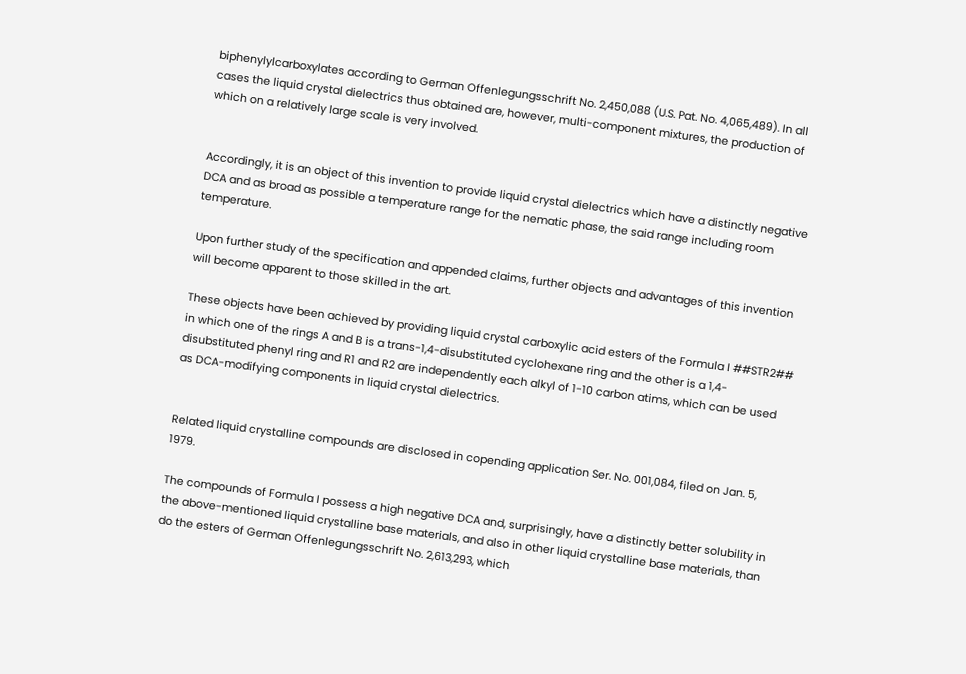biphenylylcarboxylates according to German Offenlegungsschrift No. 2,450,088 (U.S. Pat. No. 4,065,489). In all cases the liquid crystal dielectrics thus obtained are, however, multi-component mixtures, the production of which on a relatively large scale is very involved.


Accordingly, it is an object of this invention to provide liquid crystal dielectrics which have a distinctly negative DCA and as broad as possible a temperature range for the nematic phase, the said range including room temperature.

Upon further study of the specification and appended claims, further objects and advantages of this invention will become apparent to those skilled in the art.

These objects have been achieved by providing liquid crystal carboxylic acid esters of the Formula I ##STR2## in which one of the rings A and B is a trans-1,4-disubstituted cyclohexane ring and the other is a 1,4-disubstituted phenyl ring and R1 and R2 are independently each alkyl of 1-10 carbon atims, which can be used as DCA-modifying components in liquid crystal dielectrics.


Related liquid crystalline compounds are disclosed in copending application Ser. No. 001,084, filed on Jan. 5, 1979.

The compounds of Formula I possess a high negative DCA and, surprisingly, have a distinctly better solubility in the above-mentioned liquid crystalline base materials, and also in other liquid crystalline base materials, than do the esters of German Offenlegungsschrift No. 2,613,293, which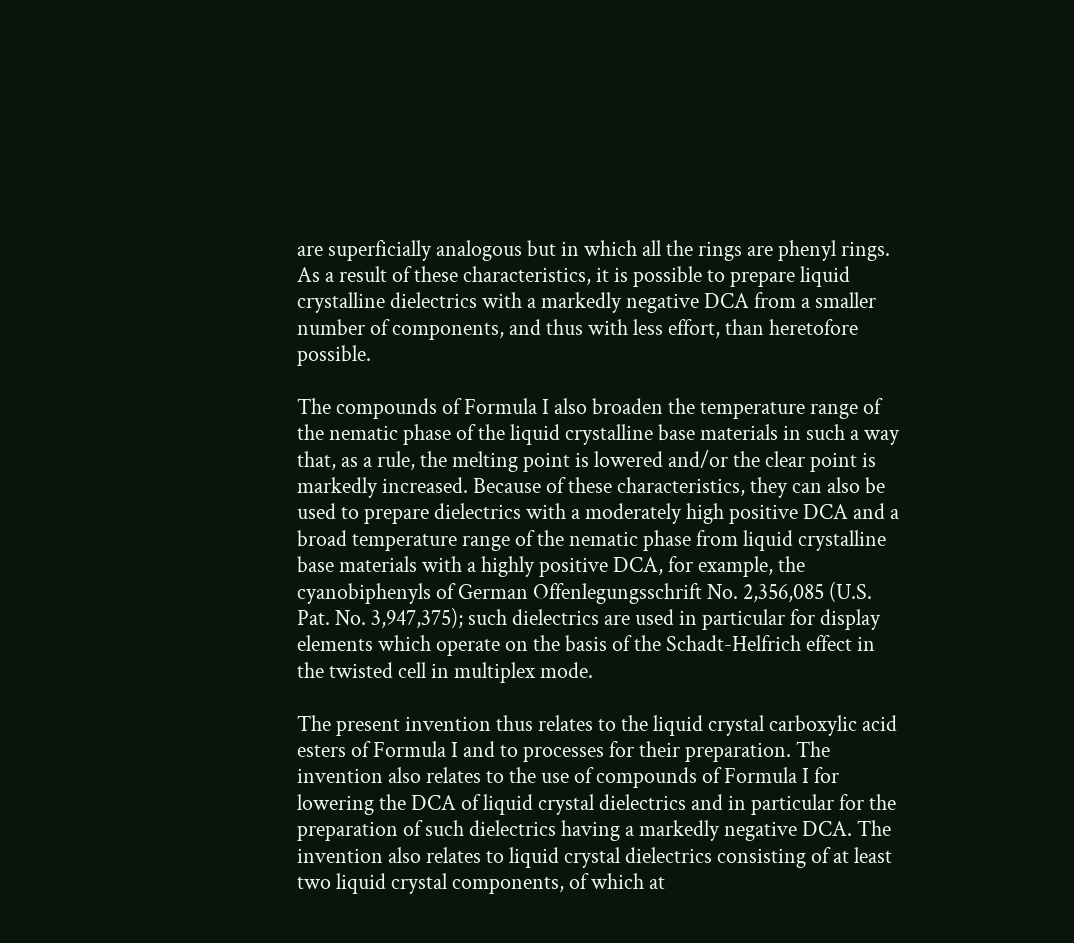are superficially analogous but in which all the rings are phenyl rings. As a result of these characteristics, it is possible to prepare liquid crystalline dielectrics with a markedly negative DCA from a smaller number of components, and thus with less effort, than heretofore possible.

The compounds of Formula I also broaden the temperature range of the nematic phase of the liquid crystalline base materials in such a way that, as a rule, the melting point is lowered and/or the clear point is markedly increased. Because of these characteristics, they can also be used to prepare dielectrics with a moderately high positive DCA and a broad temperature range of the nematic phase from liquid crystalline base materials with a highly positive DCA, for example, the cyanobiphenyls of German Offenlegungsschrift No. 2,356,085 (U.S. Pat. No. 3,947,375); such dielectrics are used in particular for display elements which operate on the basis of the Schadt-Helfrich effect in the twisted cell in multiplex mode.

The present invention thus relates to the liquid crystal carboxylic acid esters of Formula I and to processes for their preparation. The invention also relates to the use of compounds of Formula I for lowering the DCA of liquid crystal dielectrics and in particular for the preparation of such dielectrics having a markedly negative DCA. The invention also relates to liquid crystal dielectrics consisting of at least two liquid crystal components, of which at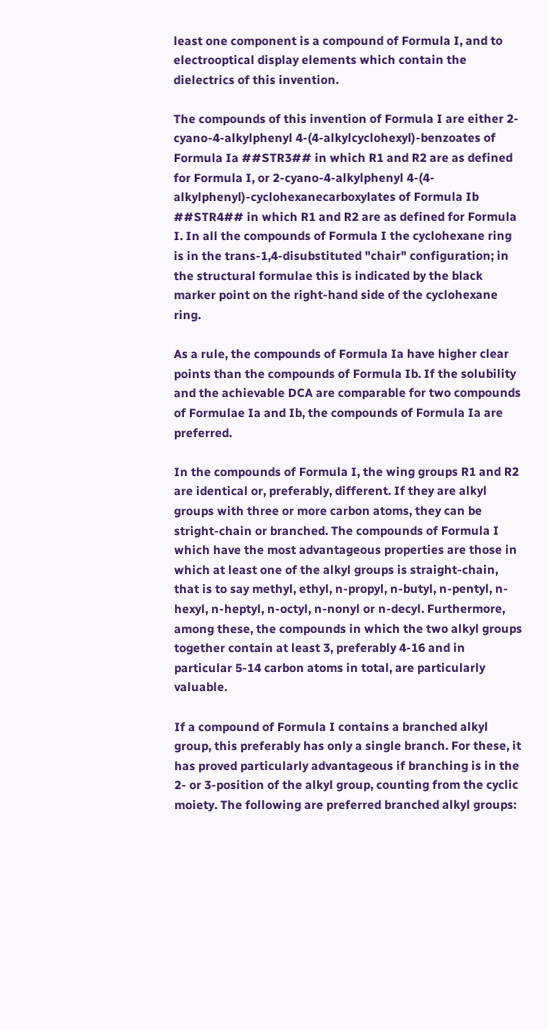least one component is a compound of Formula I, and to electrooptical display elements which contain the dielectrics of this invention.

The compounds of this invention of Formula I are either 2-cyano-4-alkylphenyl 4-(4-alkylcyclohexyl)-benzoates of Formula Ia ##STR3## in which R1 and R2 are as defined for Formula I, or 2-cyano-4-alkylphenyl 4-(4-alkylphenyl)-cyclohexanecarboxylates of Formula Ib ##STR4## in which R1 and R2 are as defined for Formula I. In all the compounds of Formula I the cyclohexane ring is in the trans-1,4-disubstituted "chair" configuration; in the structural formulae this is indicated by the black marker point on the right-hand side of the cyclohexane ring.

As a rule, the compounds of Formula Ia have higher clear points than the compounds of Formula Ib. If the solubility and the achievable DCA are comparable for two compounds of Formulae Ia and Ib, the compounds of Formula Ia are preferred.

In the compounds of Formula I, the wing groups R1 and R2 are identical or, preferably, different. If they are alkyl groups with three or more carbon atoms, they can be stright-chain or branched. The compounds of Formula I which have the most advantageous properties are those in which at least one of the alkyl groups is straight-chain, that is to say methyl, ethyl, n-propyl, n-butyl, n-pentyl, n-hexyl, n-heptyl, n-octyl, n-nonyl or n-decyl. Furthermore, among these, the compounds in which the two alkyl groups together contain at least 3, preferably 4-16 and in particular 5-14 carbon atoms in total, are particularly valuable.

If a compound of Formula I contains a branched alkyl group, this preferably has only a single branch. For these, it has proved particularly advantageous if branching is in the 2- or 3-position of the alkyl group, counting from the cyclic moiety. The following are preferred branched alkyl groups: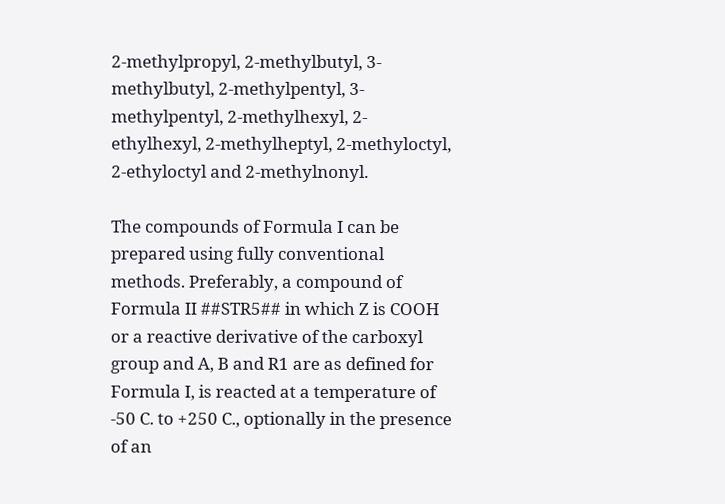2-methylpropyl, 2-methylbutyl, 3-methylbutyl, 2-methylpentyl, 3-methylpentyl, 2-methylhexyl, 2-ethylhexyl, 2-methylheptyl, 2-methyloctyl, 2-ethyloctyl and 2-methylnonyl.

The compounds of Formula I can be prepared using fully conventional methods. Preferably, a compound of Formula II ##STR5## in which Z is COOH or a reactive derivative of the carboxyl group and A, B and R1 are as defined for Formula I, is reacted at a temperature of -50 C. to +250 C., optionally in the presence of an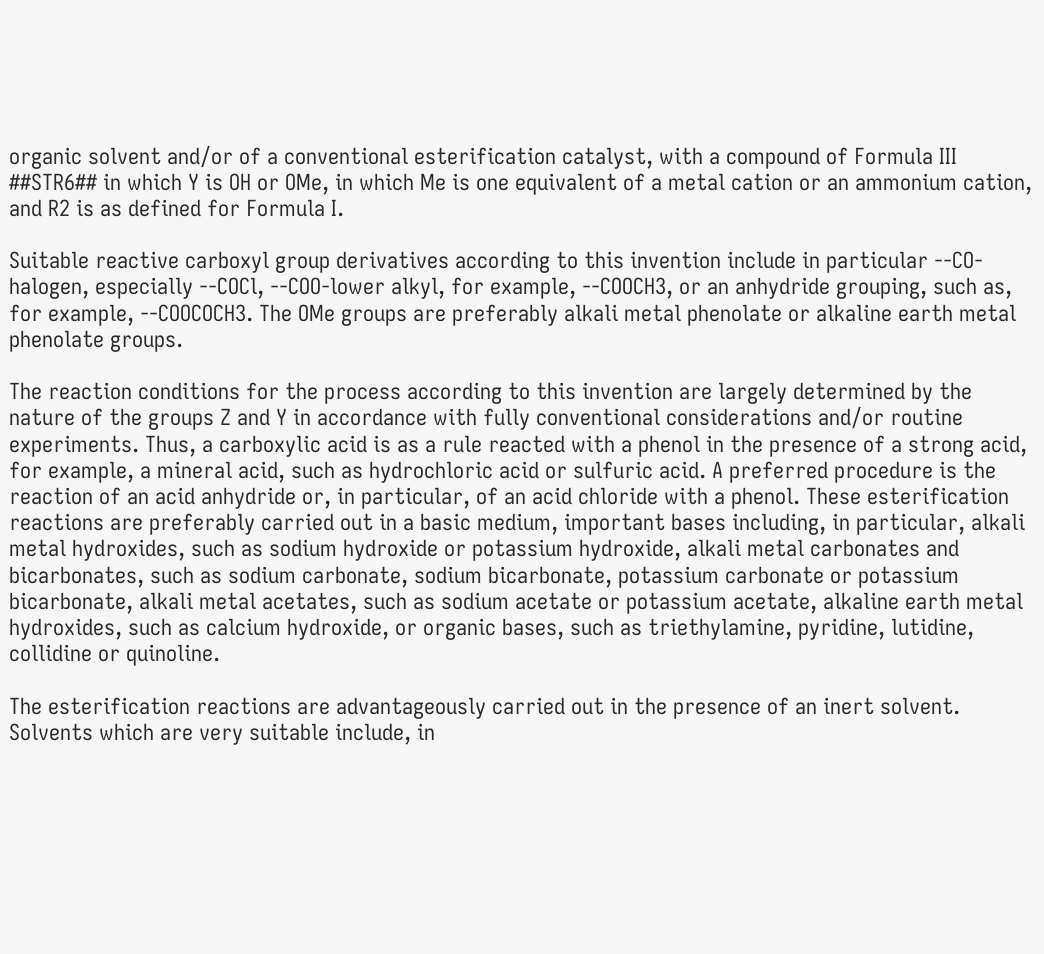organic solvent and/or of a conventional esterification catalyst, with a compound of Formula III ##STR6## in which Y is OH or OMe, in which Me is one equivalent of a metal cation or an ammonium cation, and R2 is as defined for Formula I.

Suitable reactive carboxyl group derivatives according to this invention include in particular --CO-halogen, especially --COCl, --COO-lower alkyl, for example, --COOCH3, or an anhydride grouping, such as, for example, --COOCOCH3. The OMe groups are preferably alkali metal phenolate or alkaline earth metal phenolate groups.

The reaction conditions for the process according to this invention are largely determined by the nature of the groups Z and Y in accordance with fully conventional considerations and/or routine experiments. Thus, a carboxylic acid is as a rule reacted with a phenol in the presence of a strong acid, for example, a mineral acid, such as hydrochloric acid or sulfuric acid. A preferred procedure is the reaction of an acid anhydride or, in particular, of an acid chloride with a phenol. These esterification reactions are preferably carried out in a basic medium, important bases including, in particular, alkali metal hydroxides, such as sodium hydroxide or potassium hydroxide, alkali metal carbonates and bicarbonates, such as sodium carbonate, sodium bicarbonate, potassium carbonate or potassium bicarbonate, alkali metal acetates, such as sodium acetate or potassium acetate, alkaline earth metal hydroxides, such as calcium hydroxide, or organic bases, such as triethylamine, pyridine, lutidine, collidine or quinoline.

The esterification reactions are advantageously carried out in the presence of an inert solvent. Solvents which are very suitable include, in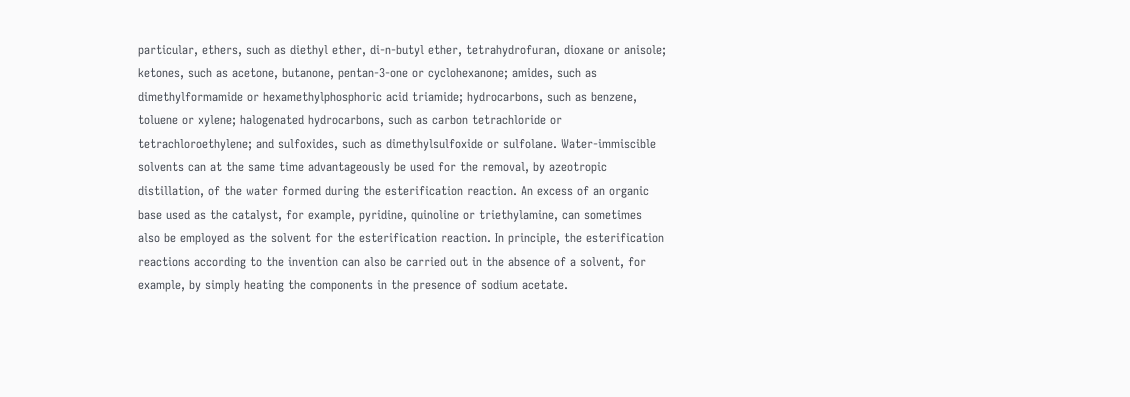particular, ethers, such as diethyl ether, di-n-butyl ether, tetrahydrofuran, dioxane or anisole; ketones, such as acetone, butanone, pentan-3-one or cyclohexanone; amides, such as dimethylformamide or hexamethylphosphoric acid triamide; hydrocarbons, such as benzene, toluene or xylene; halogenated hydrocarbons, such as carbon tetrachloride or tetrachloroethylene; and sulfoxides, such as dimethylsulfoxide or sulfolane. Water-immiscible solvents can at the same time advantageously be used for the removal, by azeotropic distillation, of the water formed during the esterification reaction. An excess of an organic base used as the catalyst, for example, pyridine, quinoline or triethylamine, can sometimes also be employed as the solvent for the esterification reaction. In principle, the esterification reactions according to the invention can also be carried out in the absence of a solvent, for example, by simply heating the components in the presence of sodium acetate.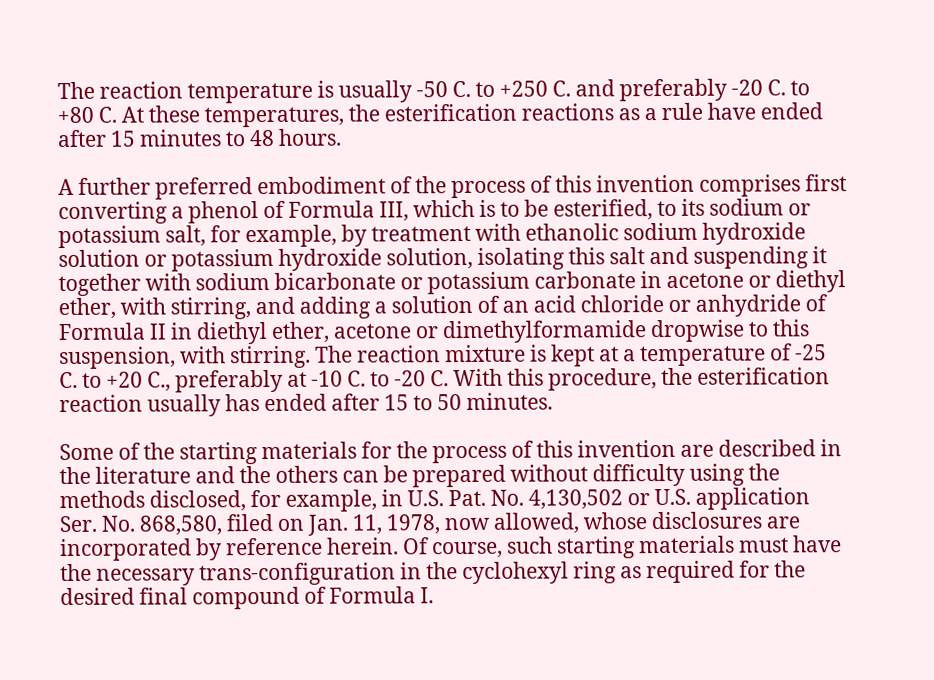The reaction temperature is usually -50 C. to +250 C. and preferably -20 C. to +80 C. At these temperatures, the esterification reactions as a rule have ended after 15 minutes to 48 hours.

A further preferred embodiment of the process of this invention comprises first converting a phenol of Formula III, which is to be esterified, to its sodium or potassium salt, for example, by treatment with ethanolic sodium hydroxide solution or potassium hydroxide solution, isolating this salt and suspending it together with sodium bicarbonate or potassium carbonate in acetone or diethyl ether, with stirring, and adding a solution of an acid chloride or anhydride of Formula II in diethyl ether, acetone or dimethylformamide dropwise to this suspension, with stirring. The reaction mixture is kept at a temperature of -25 C. to +20 C., preferably at -10 C. to -20 C. With this procedure, the esterification reaction usually has ended after 15 to 50 minutes.

Some of the starting materials for the process of this invention are described in the literature and the others can be prepared without difficulty using the methods disclosed, for example, in U.S. Pat. No. 4,130,502 or U.S. application Ser. No. 868,580, filed on Jan. 11, 1978, now allowed, whose disclosures are incorporated by reference herein. Of course, such starting materials must have the necessary trans-configuration in the cyclohexyl ring as required for the desired final compound of Formula I.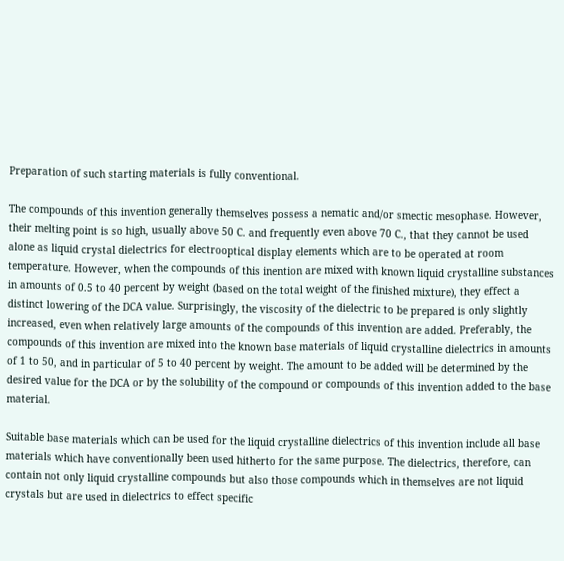Preparation of such starting materials is fully conventional.

The compounds of this invention generally themselves possess a nematic and/or smectic mesophase. However, their melting point is so high, usually above 50 C. and frequently even above 70 C., that they cannot be used alone as liquid crystal dielectrics for electrooptical display elements which are to be operated at room temperature. However, when the compounds of this inention are mixed with known liquid crystalline substances in amounts of 0.5 to 40 percent by weight (based on the total weight of the finished mixture), they effect a distinct lowering of the DCA value. Surprisingly, the viscosity of the dielectric to be prepared is only slightly increased, even when relatively large amounts of the compounds of this invention are added. Preferably, the compounds of this invention are mixed into the known base materials of liquid crystalline dielectrics in amounts of 1 to 50, and in particular of 5 to 40 percent by weight. The amount to be added will be determined by the desired value for the DCA or by the solubility of the compound or compounds of this invention added to the base material.

Suitable base materials which can be used for the liquid crystalline dielectrics of this invention include all base materials which have conventionally been used hitherto for the same purpose. The dielectrics, therefore, can contain not only liquid crystalline compounds but also those compounds which in themselves are not liquid crystals but are used in dielectrics to effect specific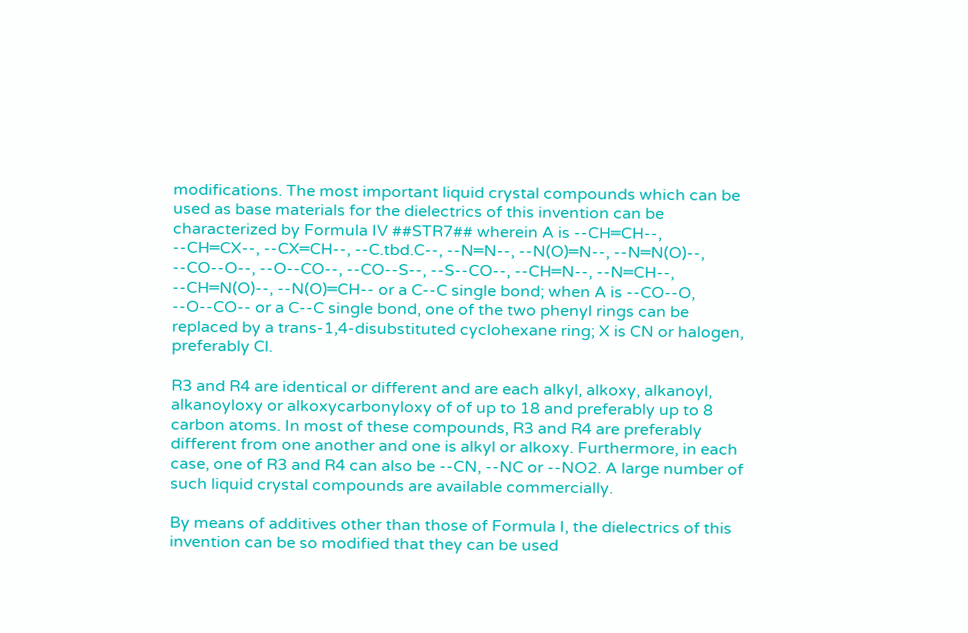modifications. The most important liquid crystal compounds which can be used as base materials for the dielectrics of this invention can be characterized by Formula IV ##STR7## wherein A is --CH═CH--, --CH═CX--, --CX═CH--, --C.tbd.C--, --N═N--, --N(O)═N--, --N═N(O)--, --CO--O--, --O--CO--, --CO--S--, --S--CO--, --CH═N--, --N═CH--, --CH═N(O)--, --N(O)═CH-- or a C--C single bond; when A is --CO--O, --O--CO-- or a C--C single bond, one of the two phenyl rings can be replaced by a trans-1,4-disubstituted cyclohexane ring; X is CN or halogen, preferably Cl.

R3 and R4 are identical or different and are each alkyl, alkoxy, alkanoyl, alkanoyloxy or alkoxycarbonyloxy of of up to 18 and preferably up to 8 carbon atoms. In most of these compounds, R3 and R4 are preferably different from one another and one is alkyl or alkoxy. Furthermore, in each case, one of R3 and R4 can also be --CN, --NC or --NO2. A large number of such liquid crystal compounds are available commercially.

By means of additives other than those of Formula I, the dielectrics of this invention can be so modified that they can be used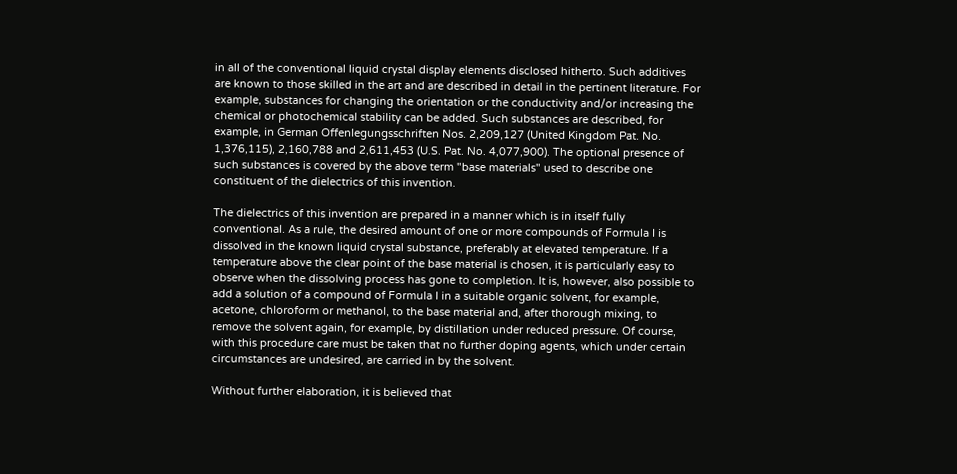in all of the conventional liquid crystal display elements disclosed hitherto. Such additives are known to those skilled in the art and are described in detail in the pertinent literature. For example, substances for changing the orientation or the conductivity and/or increasing the chemical or photochemical stability can be added. Such substances are described, for example, in German Offenlegungsschriften Nos. 2,209,127 (United Kingdom Pat. No. 1,376,115), 2,160,788 and 2,611,453 (U.S. Pat. No. 4,077,900). The optional presence of such substances is covered by the above term "base materials" used to describe one constituent of the dielectrics of this invention.

The dielectrics of this invention are prepared in a manner which is in itself fully conventional. As a rule, the desired amount of one or more compounds of Formula I is dissolved in the known liquid crystal substance, preferably at elevated temperature. If a temperature above the clear point of the base material is chosen, it is particularly easy to observe when the dissolving process has gone to completion. It is, however, also possible to add a solution of a compound of Formula I in a suitable organic solvent, for example, acetone, chloroform or methanol, to the base material and, after thorough mixing, to remove the solvent again, for example, by distillation under reduced pressure. Of course, with this procedure care must be taken that no further doping agents, which under certain circumstances are undesired, are carried in by the solvent.

Without further elaboration, it is believed that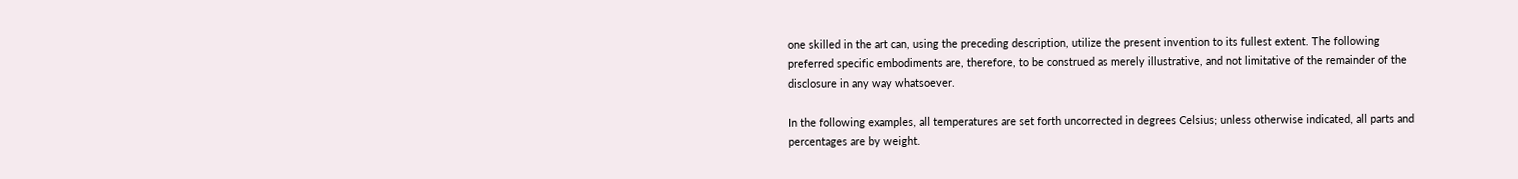one skilled in the art can, using the preceding description, utilize the present invention to its fullest extent. The following preferred specific embodiments are, therefore, to be construed as merely illustrative, and not limitative of the remainder of the disclosure in any way whatsoever.

In the following examples, all temperatures are set forth uncorrected in degrees Celsius; unless otherwise indicated, all parts and percentages are by weight.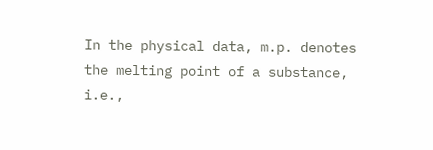In the physical data, m.p. denotes the melting point of a substance, i.e.,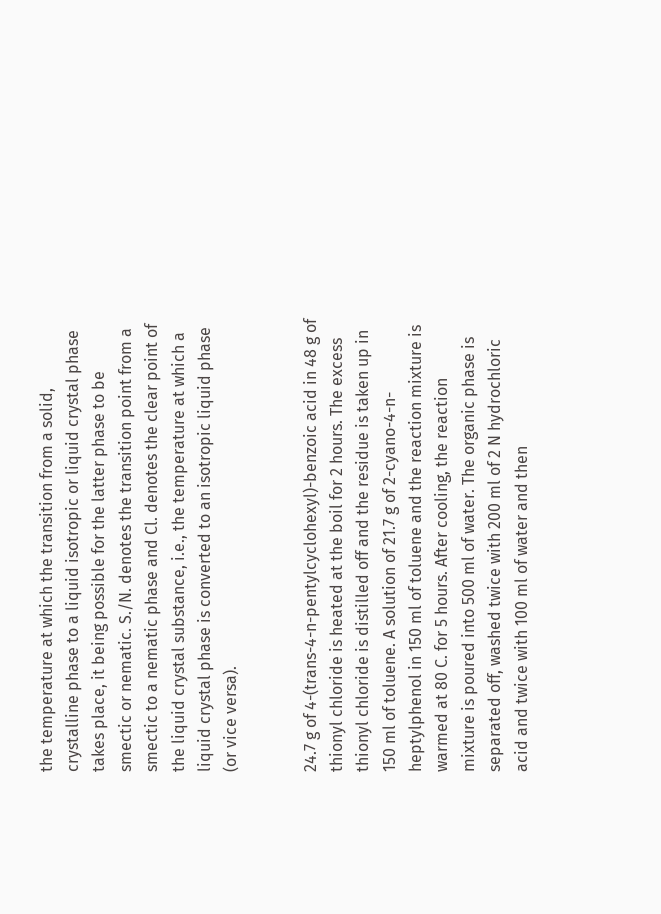the temperature at which the transition from a solid, crystalline phase to a liquid isotropic or liquid crystal phase takes place, it being possible for the latter phase to be smectic or nematic. S./N. denotes the transition point from a smectic to a nematic phase and Cl. denotes the clear point of the liquid crystal substance, i.e., the temperature at which a liquid crystal phase is converted to an isotropic liquid phase (or vice versa).


24.7 g of 4-(trans-4-n-pentylcyclohexyl)-benzoic acid in 48 g of thionyl chloride is heated at the boil for 2 hours. The excess thionyl chloride is distilled off and the residue is taken up in 150 ml of toluene. A solution of 21.7 g of 2-cyano-4-n-heptylphenol in 150 ml of toluene and the reaction mixture is warmed at 80 C. for 5 hours. After cooling, the reaction mixture is poured into 500 ml of water. The organic phase is separated off, washed twice with 200 ml of 2 N hydrochloric acid and twice with 100 ml of water and then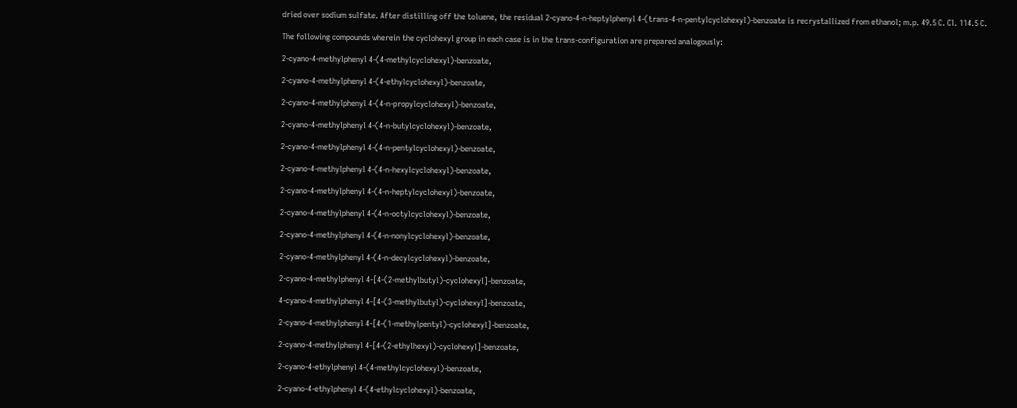dried over sodium sulfate. After distilling off the toluene, the residual 2-cyano-4-n-heptylphenyl 4-(trans-4-n-pentylcyclohexyl)-benzoate is recrystallized from ethanol; m.p. 49.5 C. Cl. 114.5 C.

The following compounds wherein the cyclohexyl group in each case is in the trans-configuration are prepared analogously:

2-cyano-4-methylphenyl 4-(4-methylcyclohexyl)-benzoate,

2-cyano-4-methylphenyl 4-(4-ethylcyclohexyl)-benzoate,

2-cyano-4-methylphenyl 4-(4-n-propylcyclohexyl)-benzoate,

2-cyano-4-methylphenyl 4-(4-n-butylcyclohexyl)-benzoate,

2-cyano-4-methylphenyl 4-(4-n-pentylcyclohexyl)-benzoate,

2-cyano-4-methylphenyl 4-(4-n-hexylcyclohexyl)-benzoate,

2-cyano-4-methylphenyl 4-(4-n-heptylcyclohexyl)-benzoate,

2-cyano-4-methylphenyl 4-(4-n-octylcyclohexyl)-benzoate,

2-cyano-4-methylphenyl 4-(4-n-nonylcyclohexyl)-benzoate,

2-cyano-4-methylphenyl 4-(4-n-decylcyclohexyl)-benzoate,

2-cyano-4-methylphenyl 4-[4-(2-methylbutyl)-cyclohexyl]-benzoate,

4-cyano-4-methylphenyl 4-[4-(3-methylbutyl)-cyclohexyl]-benzoate,

2-cyano-4-methylphenyl 4-[4-(1-methylpentyl)-cyclohexyl]-benzoate,

2-cyano-4-methylphenyl 4-[4-(2-ethylhexyl)-cyclohexyl]-benzoate,

2-cyano-4-ethylphenyl 4-(4-methylcyclohexyl)-benzoate,

2-cyano-4-ethylphenyl 4-(4-ethylcyclohexyl)-benzoate,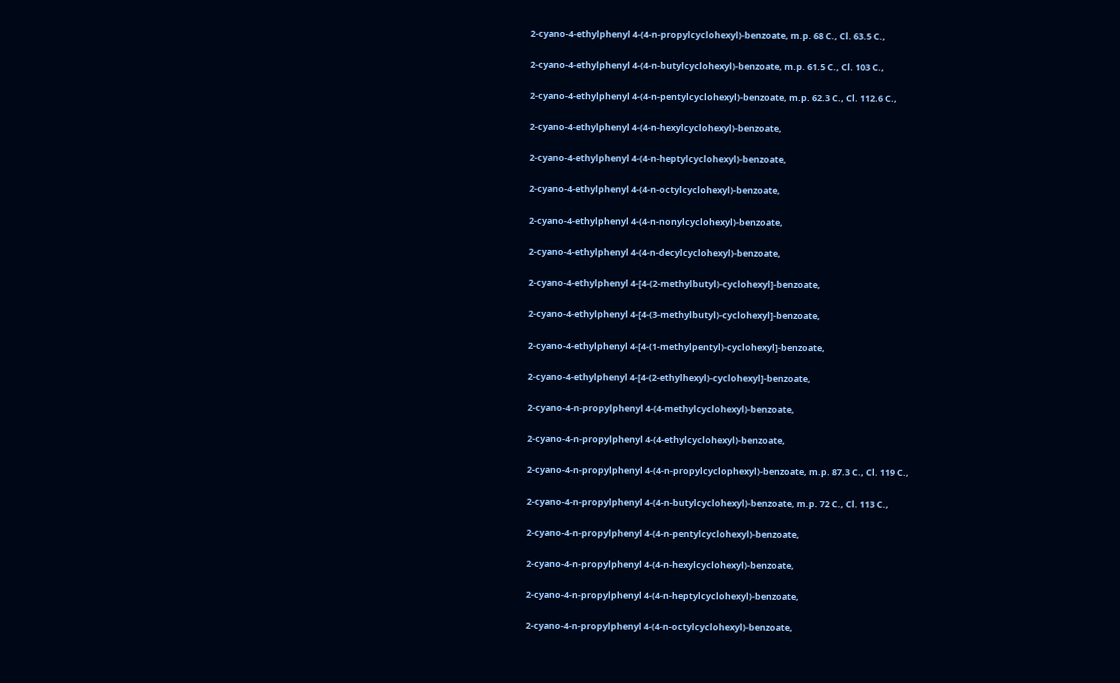2-cyano-4-ethylphenyl 4-(4-n-propylcyclohexyl)-benzoate, m.p. 68 C., Cl. 63.5 C.,

2-cyano-4-ethylphenyl 4-(4-n-butylcyclohexyl)-benzoate, m.p. 61.5 C., Cl. 103 C.,

2-cyano-4-ethylphenyl 4-(4-n-pentylcyclohexyl)-benzoate, m.p. 62.3 C., Cl. 112.6 C.,

2-cyano-4-ethylphenyl 4-(4-n-hexylcyclohexyl)-benzoate,

2-cyano-4-ethylphenyl 4-(4-n-heptylcyclohexyl)-benzoate,

2-cyano-4-ethylphenyl 4-(4-n-octylcyclohexyl)-benzoate,

2-cyano-4-ethylphenyl 4-(4-n-nonylcyclohexyl)-benzoate,

2-cyano-4-ethylphenyl 4-(4-n-decylcyclohexyl)-benzoate,

2-cyano-4-ethylphenyl 4-[4-(2-methylbutyl)-cyclohexyl]-benzoate,

2-cyano-4-ethylphenyl 4-[4-(3-methylbutyl)-cyclohexyl]-benzoate,

2-cyano-4-ethylphenyl 4-[4-(1-methylpentyl)-cyclohexyl]-benzoate,

2-cyano-4-ethylphenyl 4-[4-(2-ethylhexyl)-cyclohexyl]-benzoate,

2-cyano-4-n-propylphenyl 4-(4-methylcyclohexyl)-benzoate,

2-cyano-4-n-propylphenyl 4-(4-ethylcyclohexyl)-benzoate,

2-cyano-4-n-propylphenyl 4-(4-n-propylcyclophexyl)-benzoate, m.p. 87.3 C., Cl. 119 C.,

2-cyano-4-n-propylphenyl 4-(4-n-butylcyclohexyl)-benzoate, m.p. 72 C., Cl. 113 C.,

2-cyano-4-n-propylphenyl 4-(4-n-pentylcyclohexyl)-benzoate,

2-cyano-4-n-propylphenyl 4-(4-n-hexylcyclohexyl)-benzoate,

2-cyano-4-n-propylphenyl 4-(4-n-heptylcyclohexyl)-benzoate,

2-cyano-4-n-propylphenyl 4-(4-n-octylcyclohexyl)-benzoate,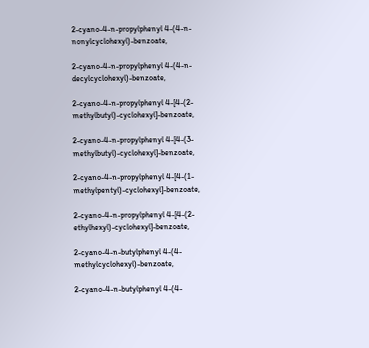2-cyano-4-n-propylphenyl 4-(4-n-nonylcyclohexyl)-benzoate,

2-cyano-4-n-propylphenyl 4-(4-n-decylcyclohexyl)-benzoate,

2-cyano-4-n-propylphenyl 4-[4-(2-methylbutyl)-cyclohexyl]-benzoate,

2-cyano-4-n-propylphenyl 4-[4-(3-methylbutyl)-cyclohexyl]-benzoate,

2-cyano-4-n-propylphenyl 4-[4-(1-methylpentyl)-cyclohexyl]-benzoate,

2-cyano-4-n-propylphenyl 4-[4-(2-ethylhexyl)-cyclohexyl]-benzoate,

2-cyano-4-n-butylphenyl 4-(4-methylcyclohexyl)-benzoate,

2-cyano-4-n-butylphenyl 4-(4-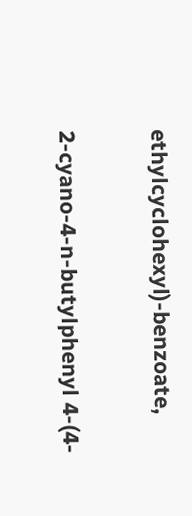ethylcyclohexyl)-benzoate,

2-cyano-4-n-butylphenyl 4-(4-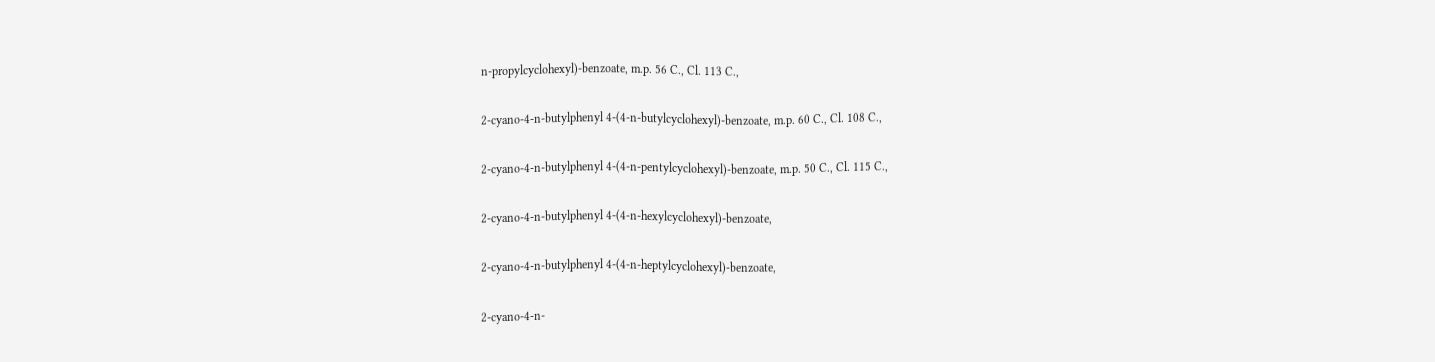n-propylcyclohexyl)-benzoate, m.p. 56 C., Cl. 113 C.,

2-cyano-4-n-butylphenyl 4-(4-n-butylcyclohexyl)-benzoate, m.p. 60 C., Cl. 108 C.,

2-cyano-4-n-butylphenyl 4-(4-n-pentylcyclohexyl)-benzoate, m.p. 50 C., Cl. 115 C.,

2-cyano-4-n-butylphenyl 4-(4-n-hexylcyclohexyl)-benzoate,

2-cyano-4-n-butylphenyl 4-(4-n-heptylcyclohexyl)-benzoate,

2-cyano-4-n-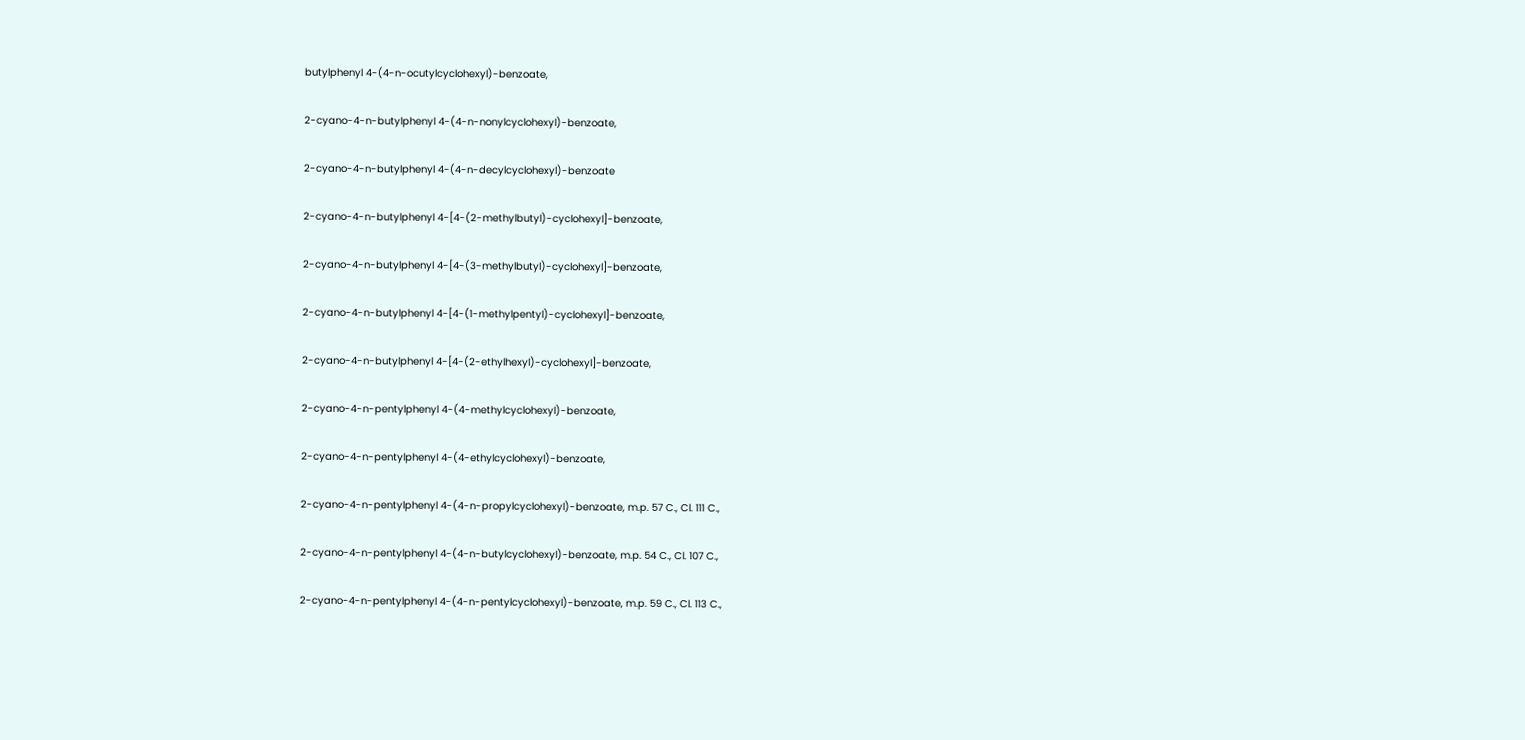butylphenyl 4-(4-n-ocutylcyclohexyl)-benzoate,

2-cyano-4-n-butylphenyl 4-(4-n-nonylcyclohexyl)-benzoate,

2-cyano-4-n-butylphenyl 4-(4-n-decylcyclohexyl)-benzoate

2-cyano-4-n-butylphenyl 4-[4-(2-methylbutyl)-cyclohexyl]-benzoate,

2-cyano-4-n-butylphenyl 4-[4-(3-methylbutyl)-cyclohexyl]-benzoate,

2-cyano-4-n-butylphenyl 4-[4-(1-methylpentyl)-cyclohexyl]-benzoate,

2-cyano-4-n-butylphenyl 4-[4-(2-ethylhexyl)-cyclohexyl]-benzoate,

2-cyano-4-n-pentylphenyl 4-(4-methylcyclohexyl)-benzoate,

2-cyano-4-n-pentylphenyl 4-(4-ethylcyclohexyl)-benzoate,

2-cyano-4-n-pentylphenyl 4-(4-n-propylcyclohexyl)-benzoate, m.p. 57 C., Cl. 111 C.,

2-cyano-4-n-pentylphenyl 4-(4-n-butylcyclohexyl)-benzoate, m.p. 54 C., Cl. 107 C.,

2-cyano-4-n-pentylphenyl 4-(4-n-pentylcyclohexyl)-benzoate, m.p. 59 C., Cl. 113 C.,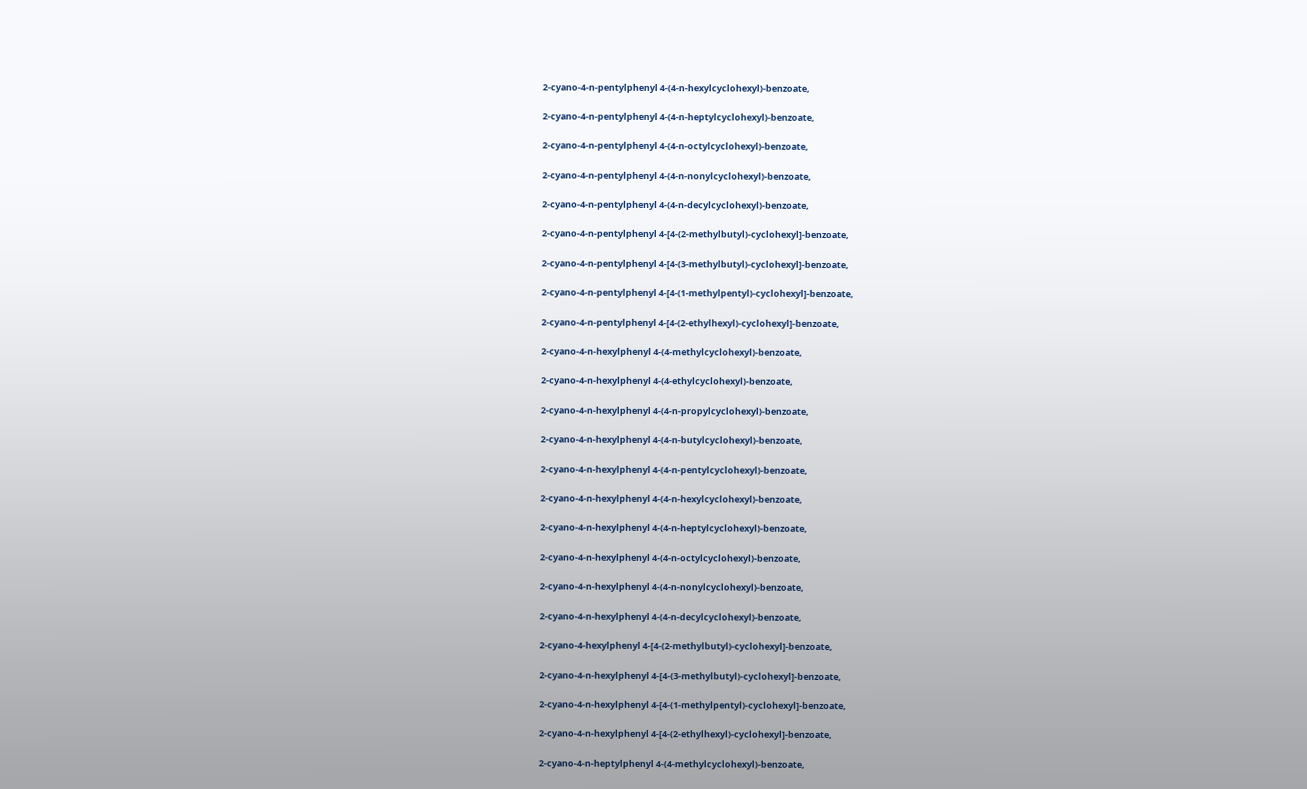2-cyano-4-n-pentylphenyl 4-(4-n-hexylcyclohexyl)-benzoate,

2-cyano-4-n-pentylphenyl 4-(4-n-heptylcyclohexyl)-benzoate,

2-cyano-4-n-pentylphenyl 4-(4-n-octylcyclohexyl)-benzoate,

2-cyano-4-n-pentylphenyl 4-(4-n-nonylcyclohexyl)-benzoate,

2-cyano-4-n-pentylphenyl 4-(4-n-decylcyclohexyl)-benzoate,

2-cyano-4-n-pentylphenyl 4-[4-(2-methylbutyl)-cyclohexyl]-benzoate,

2-cyano-4-n-pentylphenyl 4-[4-(3-methylbutyl)-cyclohexyl]-benzoate,

2-cyano-4-n-pentylphenyl 4-[4-(1-methylpentyl)-cyclohexyl]-benzoate,

2-cyano-4-n-pentylphenyl 4-[4-(2-ethylhexyl)-cyclohexyl]-benzoate,

2-cyano-4-n-hexylphenyl 4-(4-methylcyclohexyl)-benzoate,

2-cyano-4-n-hexylphenyl 4-(4-ethylcyclohexyl)-benzoate,

2-cyano-4-n-hexylphenyl 4-(4-n-propylcyclohexyl)-benzoate,

2-cyano-4-n-hexylphenyl 4-(4-n-butylcyclohexyl)-benzoate,

2-cyano-4-n-hexylphenyl 4-(4-n-pentylcyclohexyl)-benzoate,

2-cyano-4-n-hexylphenyl 4-(4-n-hexylcyclohexyl)-benzoate,

2-cyano-4-n-hexylphenyl 4-(4-n-heptylcyclohexyl)-benzoate,

2-cyano-4-n-hexylphenyl 4-(4-n-octylcyclohexyl)-benzoate,

2-cyano-4-n-hexylphenyl 4-(4-n-nonylcyclohexyl)-benzoate,

2-cyano-4-n-hexylphenyl 4-(4-n-decylcyclohexyl)-benzoate,

2-cyano-4-hexylphenyl 4-[4-(2-methylbutyl)-cyclohexyl]-benzoate,

2-cyano-4-n-hexylphenyl 4-[4-(3-methylbutyl)-cyclohexyl]-benzoate,

2-cyano-4-n-hexylphenyl 4-[4-(1-methylpentyl)-cyclohexyl]-benzoate,

2-cyano-4-n-hexylphenyl 4-[4-(2-ethylhexyl)-cyclohexyl]-benzoate,

2-cyano-4-n-heptylphenyl 4-(4-methylcyclohexyl)-benzoate,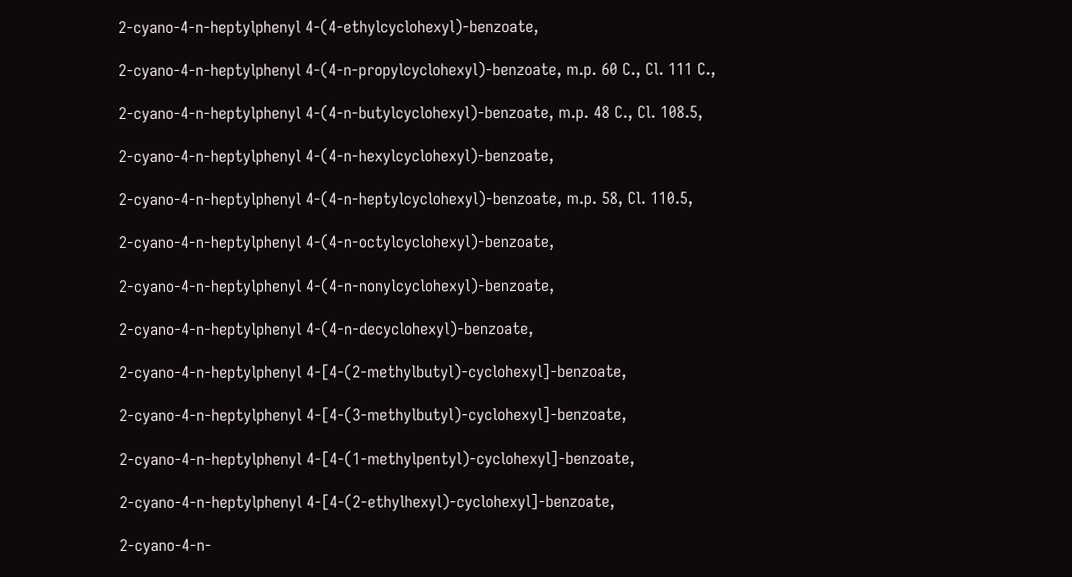2-cyano-4-n-heptylphenyl 4-(4-ethylcyclohexyl)-benzoate,

2-cyano-4-n-heptylphenyl 4-(4-n-propylcyclohexyl)-benzoate, m.p. 60 C., Cl. 111 C.,

2-cyano-4-n-heptylphenyl 4-(4-n-butylcyclohexyl)-benzoate, m.p. 48 C., Cl. 108.5,

2-cyano-4-n-heptylphenyl 4-(4-n-hexylcyclohexyl)-benzoate,

2-cyano-4-n-heptylphenyl 4-(4-n-heptylcyclohexyl)-benzoate, m.p. 58, Cl. 110.5,

2-cyano-4-n-heptylphenyl 4-(4-n-octylcyclohexyl)-benzoate,

2-cyano-4-n-heptylphenyl 4-(4-n-nonylcyclohexyl)-benzoate,

2-cyano-4-n-heptylphenyl 4-(4-n-decyclohexyl)-benzoate,

2-cyano-4-n-heptylphenyl 4-[4-(2-methylbutyl)-cyclohexyl]-benzoate,

2-cyano-4-n-heptylphenyl 4-[4-(3-methylbutyl)-cyclohexyl]-benzoate,

2-cyano-4-n-heptylphenyl 4-[4-(1-methylpentyl)-cyclohexyl]-benzoate,

2-cyano-4-n-heptylphenyl 4-[4-(2-ethylhexyl)-cyclohexyl]-benzoate,

2-cyano-4-n-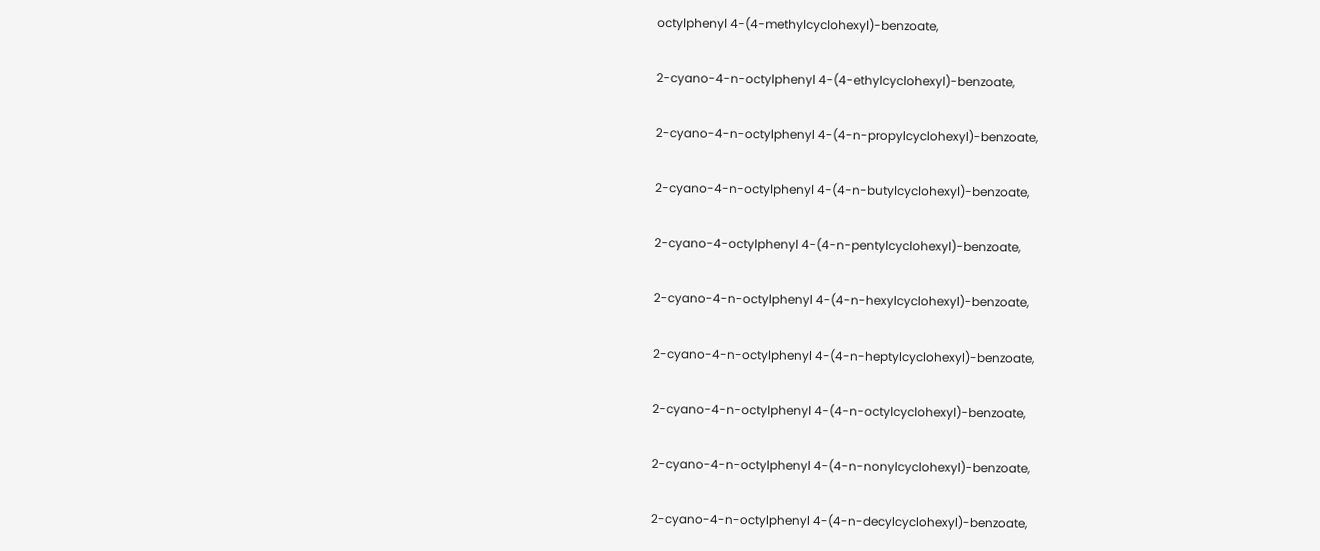octylphenyl 4-(4-methylcyclohexyl)-benzoate,

2-cyano-4-n-octylphenyl 4-(4-ethylcyclohexyl)-benzoate,

2-cyano-4-n-octylphenyl 4-(4-n-propylcyclohexyl)-benzoate,

2-cyano-4-n-octylphenyl 4-(4-n-butylcyclohexyl)-benzoate,

2-cyano-4-octylphenyl 4-(4-n-pentylcyclohexyl)-benzoate,

2-cyano-4-n-octylphenyl 4-(4-n-hexylcyclohexyl)-benzoate,

2-cyano-4-n-octylphenyl 4-(4-n-heptylcyclohexyl)-benzoate,

2-cyano-4-n-octylphenyl 4-(4-n-octylcyclohexyl)-benzoate,

2-cyano-4-n-octylphenyl 4-(4-n-nonylcyclohexyl)-benzoate,

2-cyano-4-n-octylphenyl 4-(4-n-decylcyclohexyl)-benzoate,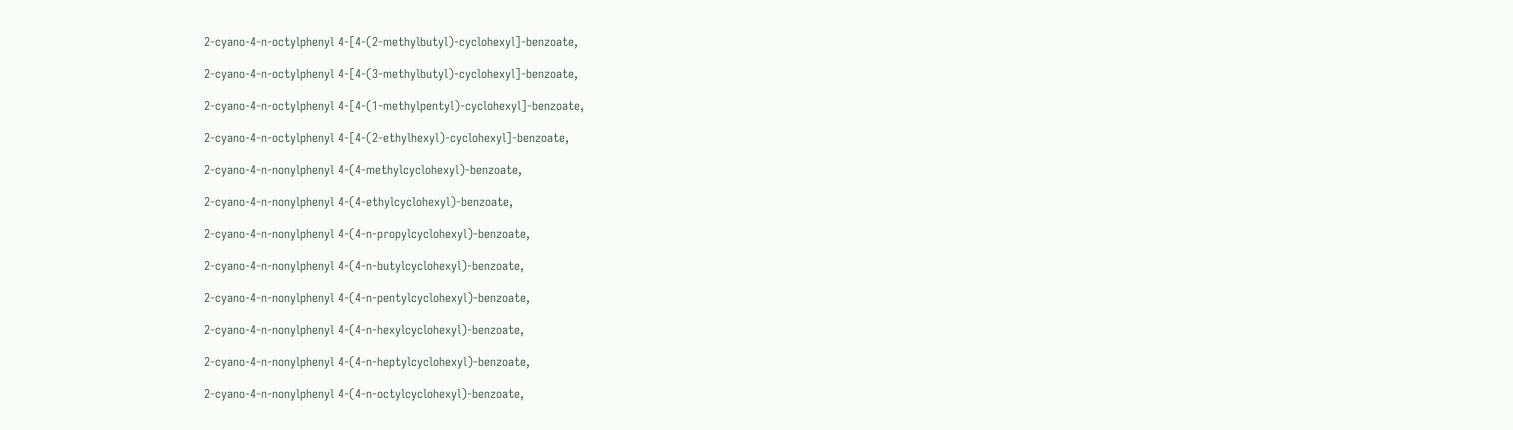2-cyano-4-n-octylphenyl 4-[4-(2-methylbutyl)-cyclohexyl]-benzoate,

2-cyano-4-n-octylphenyl 4-[4-(3-methylbutyl)-cyclohexyl]-benzoate,

2-cyano-4-n-octylphenyl 4-[4-(1-methylpentyl)-cyclohexyl]-benzoate,

2-cyano-4-n-octylphenyl 4-[4-(2-ethylhexyl)-cyclohexyl]-benzoate,

2-cyano-4-n-nonylphenyl 4-(4-methylcyclohexyl)-benzoate,

2-cyano-4-n-nonylphenyl 4-(4-ethylcyclohexyl)-benzoate,

2-cyano-4-n-nonylphenyl 4-(4-n-propylcyclohexyl)-benzoate,

2-cyano-4-n-nonylphenyl 4-(4-n-butylcyclohexyl)-benzoate,

2-cyano-4-n-nonylphenyl 4-(4-n-pentylcyclohexyl)-benzoate,

2-cyano-4-n-nonylphenyl 4-(4-n-hexylcyclohexyl)-benzoate,

2-cyano-4-n-nonylphenyl 4-(4-n-heptylcyclohexyl)-benzoate,

2-cyano-4-n-nonylphenyl 4-(4-n-octylcyclohexyl)-benzoate,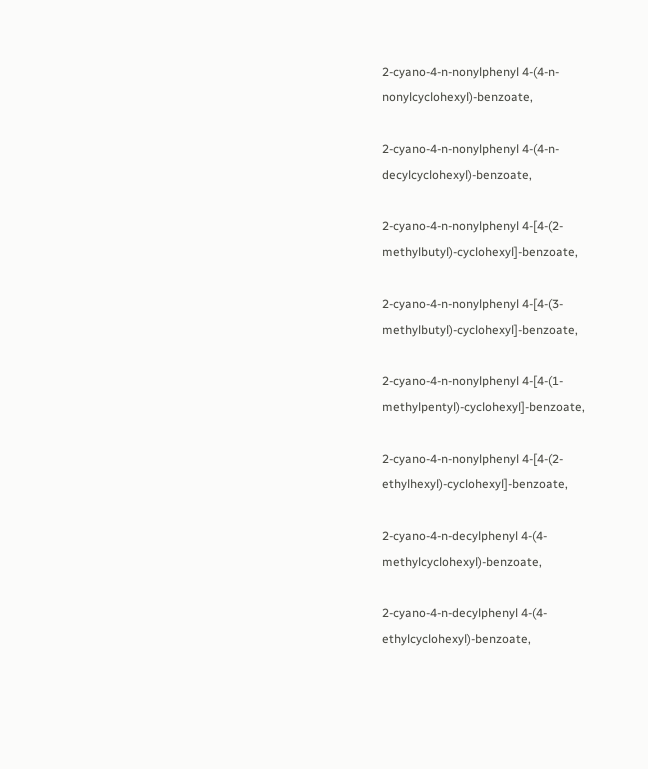2-cyano-4-n-nonylphenyl 4-(4-n-nonylcyclohexyl)-benzoate,

2-cyano-4-n-nonylphenyl 4-(4-n-decylcyclohexyl)-benzoate,

2-cyano-4-n-nonylphenyl 4-[4-(2-methylbutyl)-cyclohexyl]-benzoate,

2-cyano-4-n-nonylphenyl 4-[4-(3-methylbutyl)-cyclohexyl]-benzoate,

2-cyano-4-n-nonylphenyl 4-[4-(1-methylpentyl)-cyclohexyl]-benzoate,

2-cyano-4-n-nonylphenyl 4-[4-(2-ethylhexyl)-cyclohexyl]-benzoate,

2-cyano-4-n-decylphenyl 4-(4-methylcyclohexyl)-benzoate,

2-cyano-4-n-decylphenyl 4-(4-ethylcyclohexyl)-benzoate,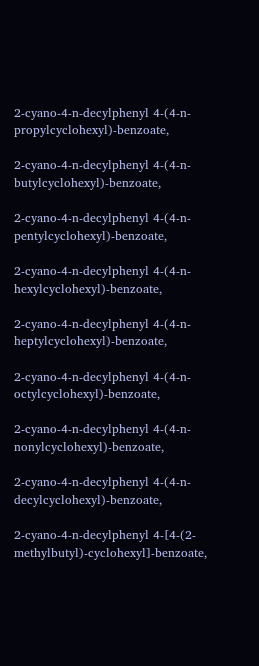2-cyano-4-n-decylphenyl 4-(4-n-propylcyclohexyl)-benzoate,

2-cyano-4-n-decylphenyl 4-(4-n-butylcyclohexyl)-benzoate,

2-cyano-4-n-decylphenyl 4-(4-n-pentylcyclohexyl)-benzoate,

2-cyano-4-n-decylphenyl 4-(4-n-hexylcyclohexyl)-benzoate,

2-cyano-4-n-decylphenyl 4-(4-n-heptylcyclohexyl)-benzoate,

2-cyano-4-n-decylphenyl 4-(4-n-octylcyclohexyl)-benzoate,

2-cyano-4-n-decylphenyl 4-(4-n-nonylcyclohexyl)-benzoate,

2-cyano-4-n-decylphenyl 4-(4-n-decylcyclohexyl)-benzoate,

2-cyano-4-n-decylphenyl 4-[4-(2-methylbutyl)-cyclohexyl]-benzoate,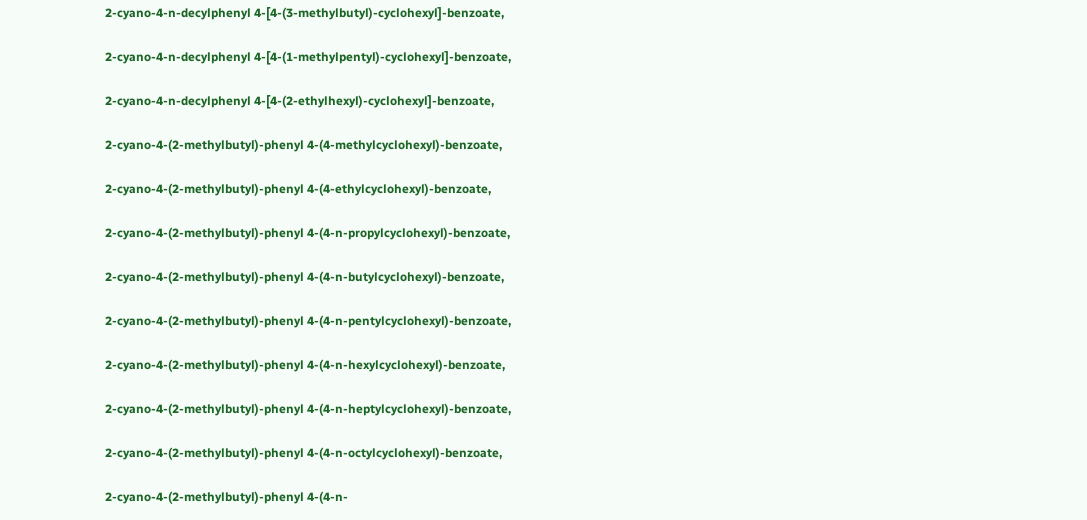2-cyano-4-n-decylphenyl 4-[4-(3-methylbutyl)-cyclohexyl]-benzoate,

2-cyano-4-n-decylphenyl 4-[4-(1-methylpentyl)-cyclohexyl]-benzoate,

2-cyano-4-n-decylphenyl 4-[4-(2-ethylhexyl)-cyclohexyl]-benzoate,

2-cyano-4-(2-methylbutyl)-phenyl 4-(4-methylcyclohexyl)-benzoate,

2-cyano-4-(2-methylbutyl)-phenyl 4-(4-ethylcyclohexyl)-benzoate,

2-cyano-4-(2-methylbutyl)-phenyl 4-(4-n-propylcyclohexyl)-benzoate,

2-cyano-4-(2-methylbutyl)-phenyl 4-(4-n-butylcyclohexyl)-benzoate,

2-cyano-4-(2-methylbutyl)-phenyl 4-(4-n-pentylcyclohexyl)-benzoate,

2-cyano-4-(2-methylbutyl)-phenyl 4-(4-n-hexylcyclohexyl)-benzoate,

2-cyano-4-(2-methylbutyl)-phenyl 4-(4-n-heptylcyclohexyl)-benzoate,

2-cyano-4-(2-methylbutyl)-phenyl 4-(4-n-octylcyclohexyl)-benzoate,

2-cyano-4-(2-methylbutyl)-phenyl 4-(4-n-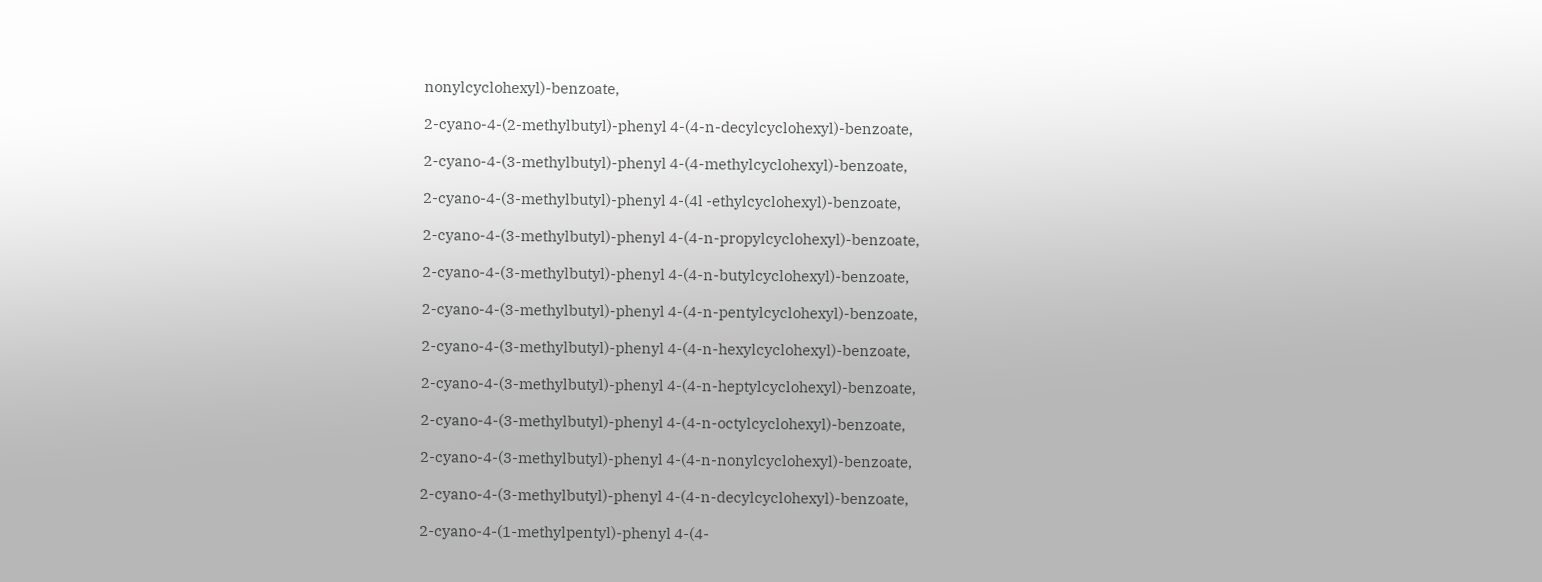nonylcyclohexyl)-benzoate,

2-cyano-4-(2-methylbutyl)-phenyl 4-(4-n-decylcyclohexyl)-benzoate,

2-cyano-4-(3-methylbutyl)-phenyl 4-(4-methylcyclohexyl)-benzoate,

2-cyano-4-(3-methylbutyl)-phenyl 4-(4l -ethylcyclohexyl)-benzoate,

2-cyano-4-(3-methylbutyl)-phenyl 4-(4-n-propylcyclohexyl)-benzoate,

2-cyano-4-(3-methylbutyl)-phenyl 4-(4-n-butylcyclohexyl)-benzoate,

2-cyano-4-(3-methylbutyl)-phenyl 4-(4-n-pentylcyclohexyl)-benzoate,

2-cyano-4-(3-methylbutyl)-phenyl 4-(4-n-hexylcyclohexyl)-benzoate,

2-cyano-4-(3-methylbutyl)-phenyl 4-(4-n-heptylcyclohexyl)-benzoate,

2-cyano-4-(3-methylbutyl)-phenyl 4-(4-n-octylcyclohexyl)-benzoate,

2-cyano-4-(3-methylbutyl)-phenyl 4-(4-n-nonylcyclohexyl)-benzoate,

2-cyano-4-(3-methylbutyl)-phenyl 4-(4-n-decylcyclohexyl)-benzoate,

2-cyano-4-(1-methylpentyl)-phenyl 4-(4-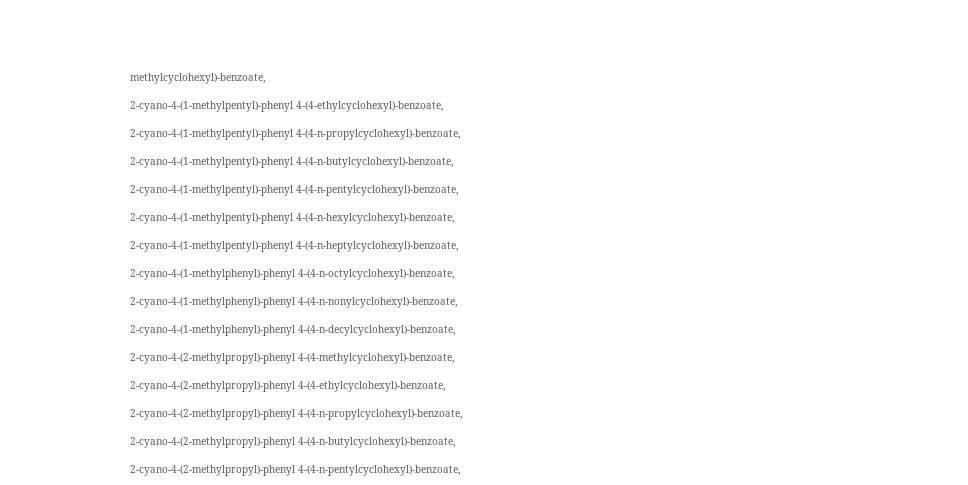methylcyclohexyl)-benzoate,

2-cyano-4-(1-methylpentyl)-phenyl 4-(4-ethylcyclohexyl)-benzoate,

2-cyano-4-(1-methylpentyl)-phenyl 4-(4-n-propylcyclohexyl)-benzoate,

2-cyano-4-(1-methylpentyl)-phenyl 4-(4-n-butylcyclohexyl)-benzoate,

2-cyano-4-(1-methylpentyl)-phenyl 4-(4-n-pentylcyclohexyl)-benzoate,

2-cyano-4-(1-methylpentyl)-phenyl 4-(4-n-hexylcyclohexyl)-benzoate,

2-cyano-4-(1-methylpentyl)-phenyl 4-(4-n-heptylcyclohexyl)-benzoate,

2-cyano-4-(1-methylphenyl)-phenyl 4-(4-n-octylcyclohexyl)-benzoate,

2-cyano-4-(1-methylphenyl)-phenyl 4-(4-n-nonylcyclohexyl)-benzoate,

2-cyano-4-(1-methylphenyl)-phenyl 4-(4-n-decylcyclohexyl)-benzoate,

2-cyano-4-(2-methylpropyl)-phenyl 4-(4-methylcyclohexyl)-benzoate,

2-cyano-4-(2-methylpropyl)-phenyl 4-(4-ethylcyclohexyl)-benzoate,

2-cyano-4-(2-methylpropyl)-phenyl 4-(4-n-propylcyclohexyl)-benzoate,

2-cyano-4-(2-methylpropyl)-phenyl 4-(4-n-butylcyclohexyl)-benzoate,

2-cyano-4-(2-methylpropyl)-phenyl 4-(4-n-pentylcyclohexyl)-benzoate,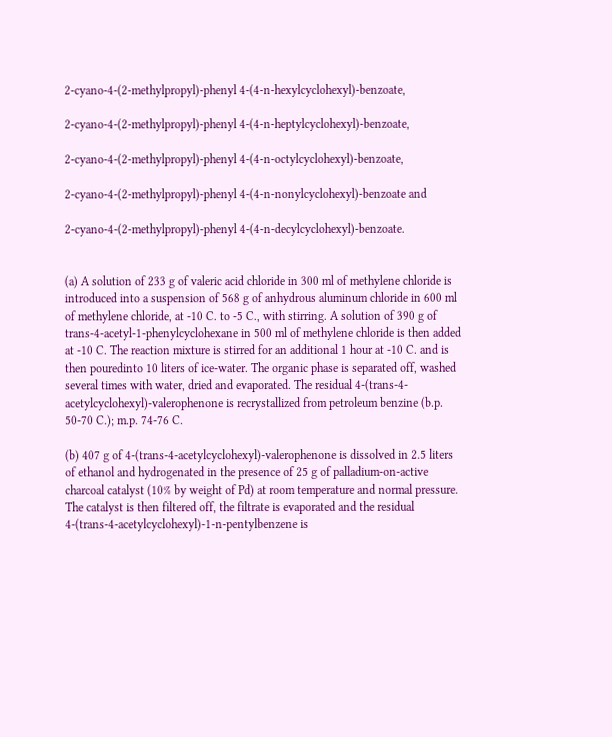2-cyano-4-(2-methylpropyl)-phenyl 4-(4-n-hexylcyclohexyl)-benzoate,

2-cyano-4-(2-methylpropyl)-phenyl 4-(4-n-heptylcyclohexyl)-benzoate,

2-cyano-4-(2-methylpropyl)-phenyl 4-(4-n-octylcyclohexyl)-benzoate,

2-cyano-4-(2-methylpropyl)-phenyl 4-(4-n-nonylcyclohexyl)-benzoate and

2-cyano-4-(2-methylpropyl)-phenyl 4-(4-n-decylcyclohexyl)-benzoate.


(a) A solution of 233 g of valeric acid chloride in 300 ml of methylene chloride is introduced into a suspension of 568 g of anhydrous aluminum chloride in 600 ml of methylene chloride, at -10 C. to -5 C., with stirring. A solution of 390 g of trans-4-acetyl-1-phenylcyclohexane in 500 ml of methylene chloride is then added at -10 C. The reaction mixture is stirred for an additional 1 hour at -10 C. and is then pouredinto 10 liters of ice-water. The organic phase is separated off, washed several times with water, dried and evaporated. The residual 4-(trans-4-acetylcyclohexyl)-valerophenone is recrystallized from petroleum benzine (b.p. 50-70 C.); m.p. 74-76 C.

(b) 407 g of 4-(trans-4-acetylcyclohexyl)-valerophenone is dissolved in 2.5 liters of ethanol and hydrogenated in the presence of 25 g of palladium-on-active charcoal catalyst (10% by weight of Pd) at room temperature and normal pressure. The catalyst is then filtered off, the filtrate is evaporated and the residual 4-(trans-4-acetylcyclohexyl)-1-n-pentylbenzene is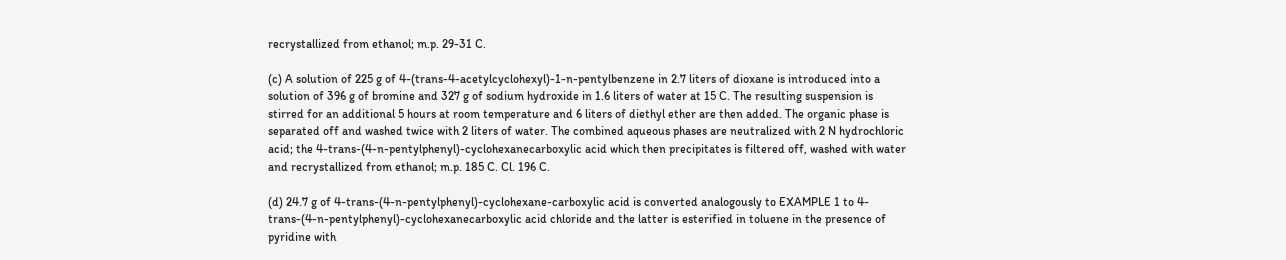recrystallized from ethanol; m.p. 29-31 C.

(c) A solution of 225 g of 4-(trans-4-acetylcyclohexyl)-1-n-pentylbenzene in 2.7 liters of dioxane is introduced into a solution of 396 g of bromine and 327 g of sodium hydroxide in 1.6 liters of water at 15 C. The resulting suspension is stirred for an additional 5 hours at room temperature and 6 liters of diethyl ether are then added. The organic phase is separated off and washed twice with 2 liters of water. The combined aqueous phases are neutralized with 2 N hydrochloric acid; the 4-trans-(4-n-pentylphenyl)-cyclohexanecarboxylic acid which then precipitates is filtered off, washed with water and recrystallized from ethanol; m.p. 185 C. Cl. 196 C.

(d) 24.7 g of 4-trans-(4-n-pentylphenyl)-cyclohexane-carboxylic acid is converted analogously to EXAMPLE 1 to 4-trans-(4-n-pentylphenyl)-cyclohexanecarboxylic acid chloride and the latter is esterified in toluene in the presence of pyridine with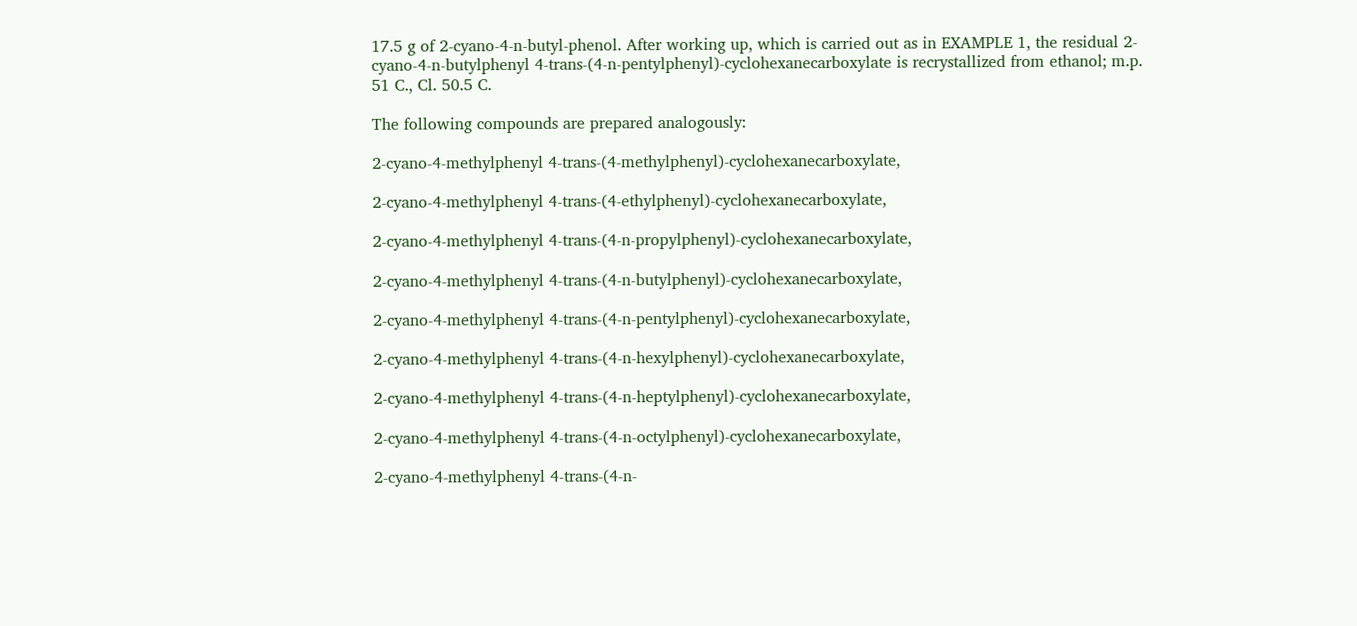17.5 g of 2-cyano-4-n-butyl-phenol. After working up, which is carried out as in EXAMPLE 1, the residual 2-cyano-4-n-butylphenyl 4-trans-(4-n-pentylphenyl)-cyclohexanecarboxylate is recrystallized from ethanol; m.p. 51 C., Cl. 50.5 C.

The following compounds are prepared analogously:

2-cyano-4-methylphenyl 4-trans-(4-methylphenyl)-cyclohexanecarboxylate,

2-cyano-4-methylphenyl 4-trans-(4-ethylphenyl)-cyclohexanecarboxylate,

2-cyano-4-methylphenyl 4-trans-(4-n-propylphenyl)-cyclohexanecarboxylate,

2-cyano-4-methylphenyl 4-trans-(4-n-butylphenyl)-cyclohexanecarboxylate,

2-cyano-4-methylphenyl 4-trans-(4-n-pentylphenyl)-cyclohexanecarboxylate,

2-cyano-4-methylphenyl 4-trans-(4-n-hexylphenyl)-cyclohexanecarboxylate,

2-cyano-4-methylphenyl 4-trans-(4-n-heptylphenyl)-cyclohexanecarboxylate,

2-cyano-4-methylphenyl 4-trans-(4-n-octylphenyl)-cyclohexanecarboxylate,

2-cyano-4-methylphenyl 4-trans-(4-n-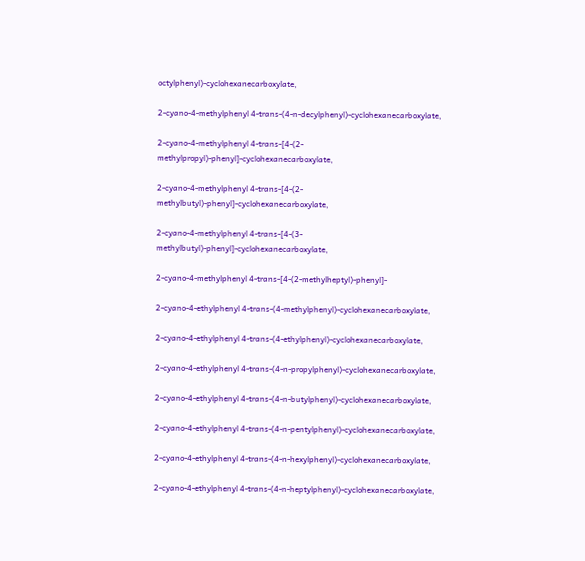octylphenyl)-cyclohexanecarboxylate,

2-cyano-4-methylphenyl 4-trans-(4-n-decylphenyl)-cyclohexanecarboxylate,

2-cyano-4-methylphenyl 4-trans-[4-(2-methylpropyl)-phenyl]-cyclohexanecarboxylate,

2-cyano-4-methylphenyl 4-trans-[4-(2-methylbutyl)-phenyl]-cyclohexanecarboxylate,

2-cyano-4-methylphenyl 4-trans-[4-(3-methylbutyl)-phenyl]-cyclohexanecarboxylate,

2-cyano-4-methylphenyl 4-trans-[4-(2-methylheptyl)-phenyl]-

2-cyano-4-ethylphenyl 4-trans-(4-methylphenyl)-cyclohexanecarboxylate,

2-cyano-4-ethylphenyl 4-trans-(4-ethylphenyl)-cyclohexanecarboxylate,

2-cyano-4-ethylphenyl 4-trans-(4-n-propylphenyl)-cyclohexanecarboxylate,

2-cyano-4-ethylphenyl 4-trans-(4-n-butylphenyl)-cyclohexanecarboxylate,

2-cyano-4-ethylphenyl 4-trans-(4-n-pentylphenyl)-cyclohexanecarboxylate,

2-cyano-4-ethylphenyl 4-trans-(4-n-hexylphenyl)-cyclohexanecarboxylate,

2-cyano-4-ethylphenyl 4-trans-(4-n-heptylphenyl)-cyclohexanecarboxylate,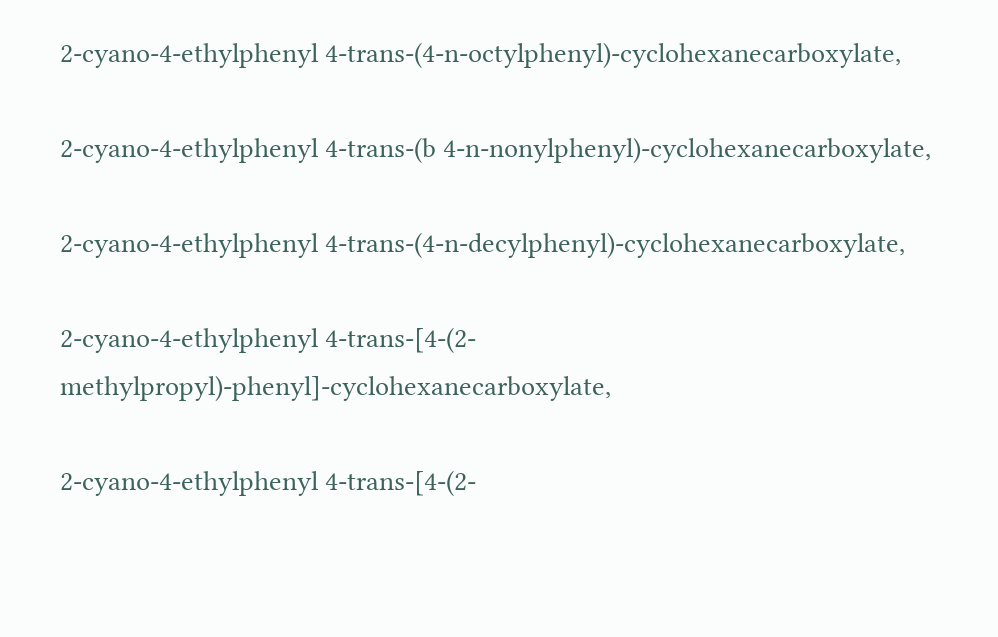2-cyano-4-ethylphenyl 4-trans-(4-n-octylphenyl)-cyclohexanecarboxylate,

2-cyano-4-ethylphenyl 4-trans-(b 4-n-nonylphenyl)-cyclohexanecarboxylate,

2-cyano-4-ethylphenyl 4-trans-(4-n-decylphenyl)-cyclohexanecarboxylate,

2-cyano-4-ethylphenyl 4-trans-[4-(2-methylpropyl)-phenyl]-cyclohexanecarboxylate,

2-cyano-4-ethylphenyl 4-trans-[4-(2-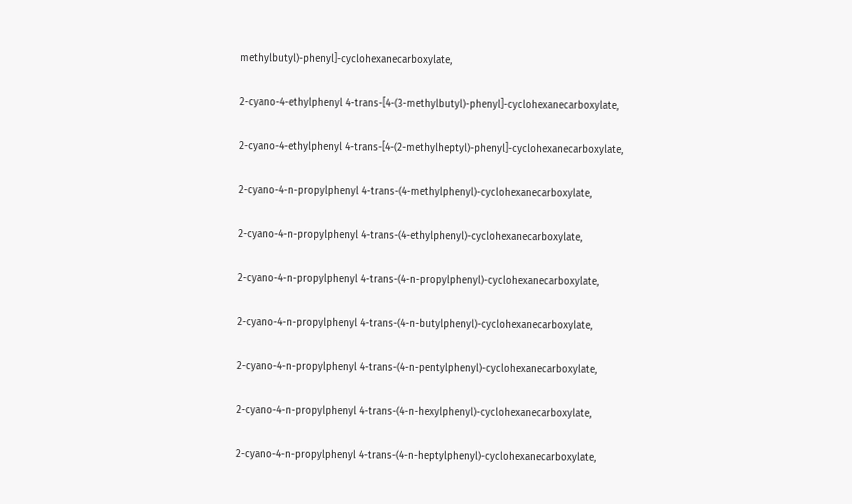methylbutyl)-phenyl]-cyclohexanecarboxylate,

2-cyano-4-ethylphenyl 4-trans-[4-(3-methylbutyl)-phenyl]-cyclohexanecarboxylate,

2-cyano-4-ethylphenyl 4-trans-[4-(2-methylheptyl)-phenyl]-cyclohexanecarboxylate,

2-cyano-4-n-propylphenyl 4-trans-(4-methylphenyl)-cyclohexanecarboxylate,

2-cyano-4-n-propylphenyl 4-trans-(4-ethylphenyl)-cyclohexanecarboxylate,

2-cyano-4-n-propylphenyl 4-trans-(4-n-propylphenyl)-cyclohexanecarboxylate,

2-cyano-4-n-propylphenyl 4-trans-(4-n-butylphenyl)-cyclohexanecarboxylate,

2-cyano-4-n-propylphenyl 4-trans-(4-n-pentylphenyl)-cyclohexanecarboxylate,

2-cyano-4-n-propylphenyl 4-trans-(4-n-hexylphenyl)-cyclohexanecarboxylate,

2-cyano-4-n-propylphenyl 4-trans-(4-n-heptylphenyl)-cyclohexanecarboxylate,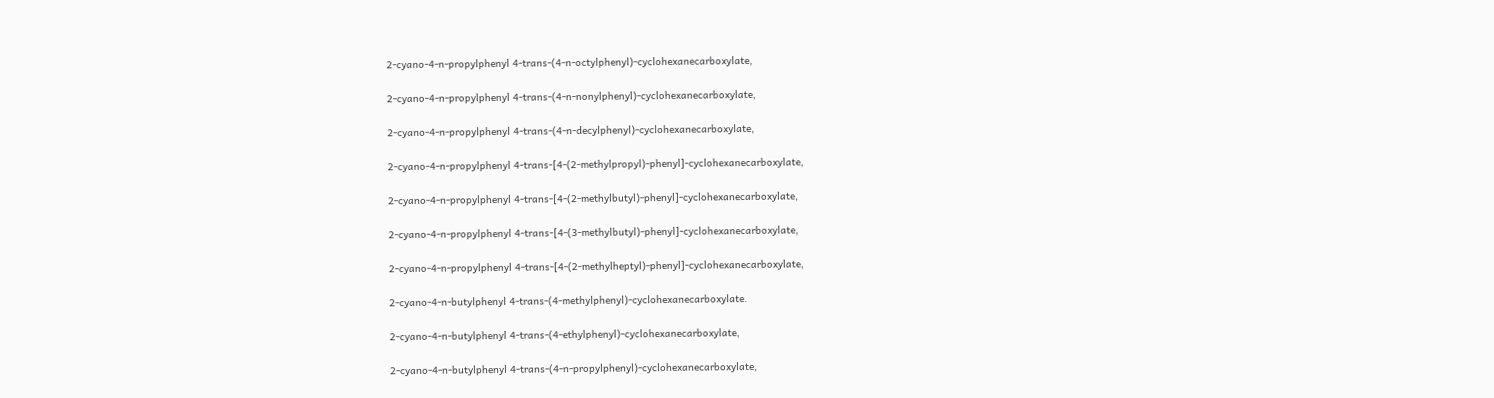2-cyano-4-n-propylphenyl 4-trans-(4-n-octylphenyl)-cyclohexanecarboxylate,

2-cyano-4-n-propylphenyl 4-trans-(4-n-nonylphenyl)-cyclohexanecarboxylate,

2-cyano-4-n-propylphenyl 4-trans-(4-n-decylphenyl)-cyclohexanecarboxylate,

2-cyano-4-n-propylphenyl 4-trans-[4-(2-methylpropyl)-phenyl]-cyclohexanecarboxylate,

2-cyano-4-n-propylphenyl 4-trans-[4-(2-methylbutyl)-phenyl]-cyclohexanecarboxylate,

2-cyano-4-n-propylphenyl 4-trans-[4-(3-methylbutyl)-phenyl]-cyclohexanecarboxylate,

2-cyano-4-n-propylphenyl 4-trans-[4-(2-methylheptyl)-phenyl]-cyclohexanecarboxylate,

2-cyano-4-n-butylphenyl 4-trans-(4-methylphenyl)-cyclohexanecarboxylate.

2-cyano-4-n-butylphenyl 4-trans-(4-ethylphenyl)-cyclohexanecarboxylate,

2-cyano-4-n-butylphenyl 4-trans-(4-n-propylphenyl)-cyclohexanecarboxylate,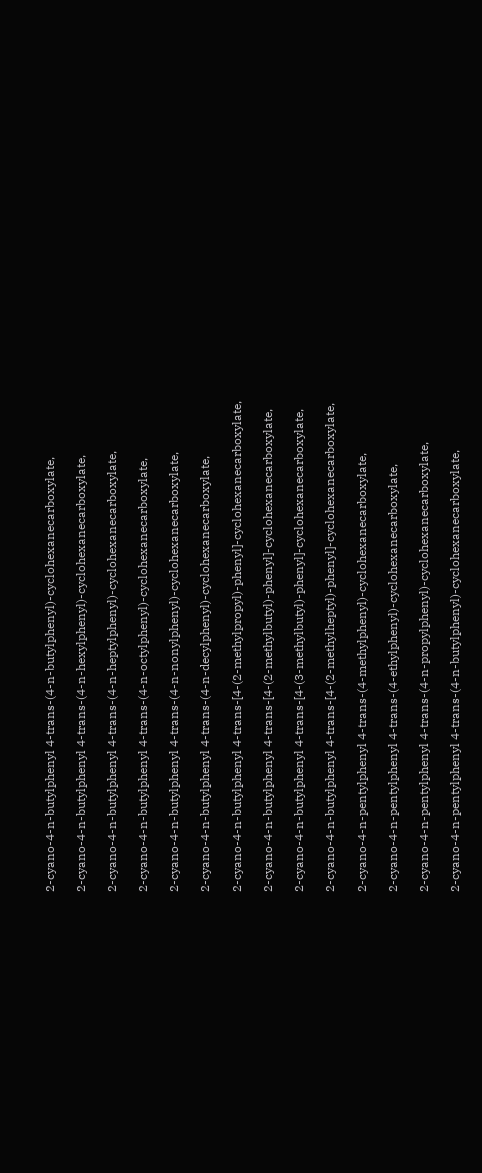2-cyano-4-n-butylphenyl 4-trans-(4-n-butylphenyl)-cyclohexanecarboxylate,

2-cyano-4-n-butylphenyl 4-trans-(4-n-hexylphenyl)-cyclohexanecarboxylate,

2-cyano-4-n-butylphenyl 4-trans-(4-n-heptylphenyl)-cyclohexanecarboxylate,

2-cyano-4-n-butylphenyl 4-trans-(4-n-octylphenyl)-cyclohexanecarboxylate,

2-cyano-4-n-butylphenyl 4-trans-(4-n-nonylphenyl)-cyclohexanecarboxylate,

2-cyano-4-n-butylphenyl 4-trans-(4-n-decylphenyl)-cyclohexanecarboxylate,

2-cyano-4-n-butylphenyl 4-trans-[4-(2-methylpropyl)-phenyl]-cyclohexanecarboxylate,

2-cyano-4-n-butylphenyl 4-trans-[4-(2-methylbutyl)-phenyl]-cyclohexanecarboxylate,

2-cyano-4-n-butylphenyl 4-trans-[4-(3-methylbutyl)-phenyl]-cyclohexanecarboxylate,

2-cyano-4-n-butylphenyl 4-trans-[4-(2-methylheptyl)-phenyl]-cyclohexanecarboxylate,

2-cyano-4-n-pentylphenyl 4-trans-(4-methylphenyl)-cyclohexanecarboxylate,

2-cyano-4-n-pentylphenyl 4-trans-(4-ethylphenyl)-cyclohexanecarboxylate,

2-cyano-4-n-pentylphenyl 4-trans-(4-n-propylphenyl)-cyclohexanecarboxylate,

2-cyano-4-n-pentylphenyl 4-trans-(4-n-butylphenyl)-cyclohexanecarboxylate,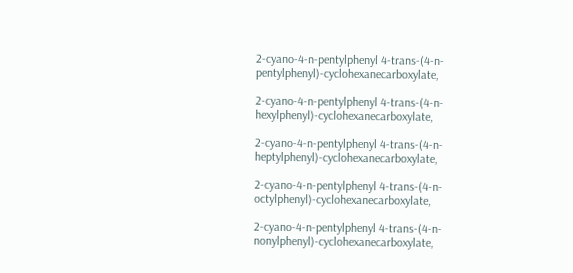2-cyano-4-n-pentylphenyl 4-trans-(4-n-pentylphenyl)-cyclohexanecarboxylate,

2-cyano-4-n-pentylphenyl 4-trans-(4-n-hexylphenyl)-cyclohexanecarboxylate,

2-cyano-4-n-pentylphenyl 4-trans-(4-n-heptylphenyl)-cyclohexanecarboxylate,

2-cyano-4-n-pentylphenyl 4-trans-(4-n-octylphenyl)-cyclohexanecarboxylate,

2-cyano-4-n-pentylphenyl 4-trans-(4-n-nonylphenyl)-cyclohexanecarboxylate,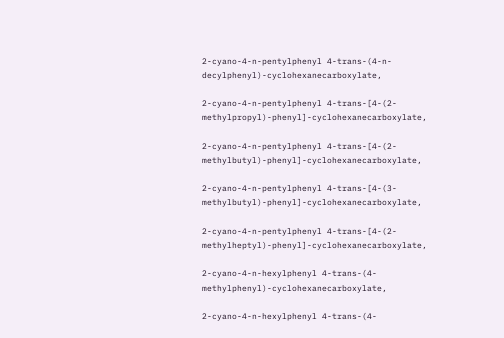2-cyano-4-n-pentylphenyl 4-trans-(4-n-decylphenyl)-cyclohexanecarboxylate,

2-cyano-4-n-pentylphenyl 4-trans-[4-(2-methylpropyl)-phenyl]-cyclohexanecarboxylate,

2-cyano-4-n-pentylphenyl 4-trans-[4-(2-methylbutyl)-phenyl]-cyclohexanecarboxylate,

2-cyano-4-n-pentylphenyl 4-trans-[4-(3-methylbutyl)-phenyl]-cyclohexanecarboxylate,

2-cyano-4-n-pentylphenyl 4-trans-[4-(2-methylheptyl)-phenyl]-cyclohexanecarboxylate,

2-cyano-4-n-hexylphenyl 4-trans-(4-methylphenyl)-cyclohexanecarboxylate,

2-cyano-4-n-hexylphenyl 4-trans-(4-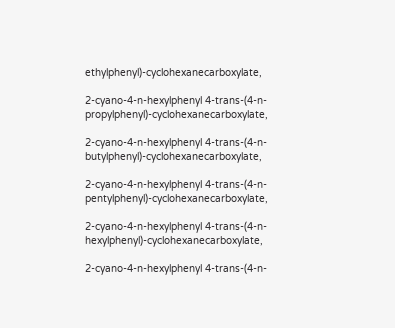ethylphenyl)-cyclohexanecarboxylate,

2-cyano-4-n-hexylphenyl 4-trans-(4-n-propylphenyl)-cyclohexanecarboxylate,

2-cyano-4-n-hexylphenyl 4-trans-(4-n-butylphenyl)-cyclohexanecarboxylate,

2-cyano-4-n-hexylphenyl 4-trans-(4-n-pentylphenyl)-cyclohexanecarboxylate,

2-cyano-4-n-hexylphenyl 4-trans-(4-n-hexylphenyl)-cyclohexanecarboxylate,

2-cyano-4-n-hexylphenyl 4-trans-(4-n-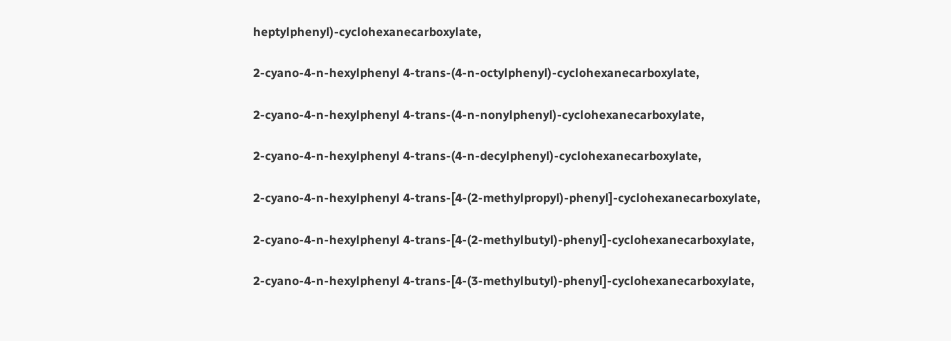heptylphenyl)-cyclohexanecarboxylate,

2-cyano-4-n-hexylphenyl 4-trans-(4-n-octylphenyl)-cyclohexanecarboxylate,

2-cyano-4-n-hexylphenyl 4-trans-(4-n-nonylphenyl)-cyclohexanecarboxylate,

2-cyano-4-n-hexylphenyl 4-trans-(4-n-decylphenyl)-cyclohexanecarboxylate,

2-cyano-4-n-hexylphenyl 4-trans-[4-(2-methylpropyl)-phenyl]-cyclohexanecarboxylate,

2-cyano-4-n-hexylphenyl 4-trans-[4-(2-methylbutyl)-phenyl]-cyclohexanecarboxylate,

2-cyano-4-n-hexylphenyl 4-trans-[4-(3-methylbutyl)-phenyl]-cyclohexanecarboxylate,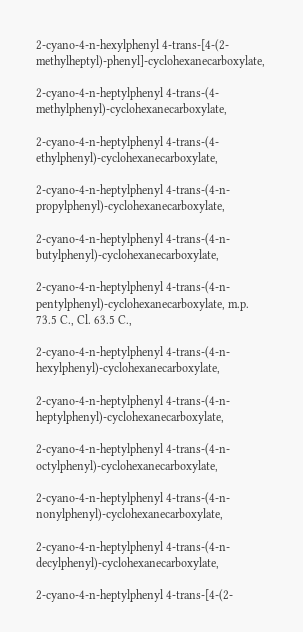2-cyano-4-n-hexylphenyl 4-trans-[4-(2-methylheptyl)-phenyl]-cyclohexanecarboxylate,

2-cyano-4-n-heptylphenyl 4-trans-(4-methylphenyl)-cyclohexanecarboxylate,

2-cyano-4-n-heptylphenyl 4-trans-(4-ethylphenyl)-cyclohexanecarboxylate,

2-cyano-4-n-heptylphenyl 4-trans-(4-n-propylphenyl)-cyclohexanecarboxylate,

2-cyano-4-n-heptylphenyl 4-trans-(4-n-butylphenyl)-cyclohexanecarboxylate,

2-cyano-4-n-heptylphenyl 4-trans-(4-n-pentylphenyl)-cyclohexanecarboxylate, m.p. 73.5 C., Cl. 63.5 C.,

2-cyano-4-n-heptylphenyl 4-trans-(4-n-hexylphenyl)-cyclohexanecarboxylate,

2-cyano-4-n-heptylphenyl 4-trans-(4-n-heptylphenyl)-cyclohexanecarboxylate,

2-cyano-4-n-heptylphenyl 4-trans-(4-n-octylphenyl)-cyclohexanecarboxylate,

2-cyano-4-n-heptylphenyl 4-trans-(4-n-nonylphenyl)-cyclohexanecarboxylate,

2-cyano-4-n-heptylphenyl 4-trans-(4-n-decylphenyl)-cyclohexanecarboxylate,

2-cyano-4-n-heptylphenyl 4-trans-[4-(2-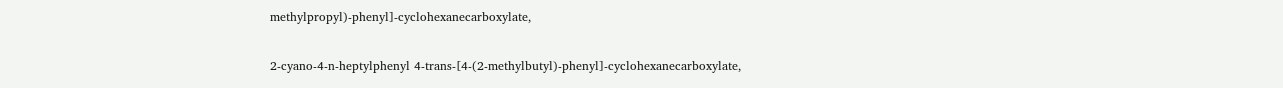methylpropyl)-phenyl]-cyclohexanecarboxylate,

2-cyano-4-n-heptylphenyl 4-trans-[4-(2-methylbutyl)-phenyl]-cyclohexanecarboxylate,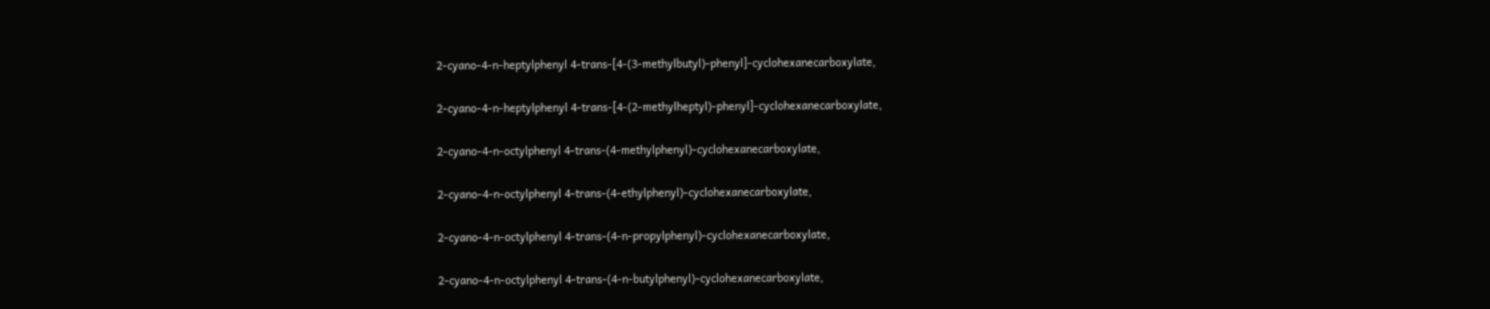2-cyano-4-n-heptylphenyl 4-trans-[4-(3-methylbutyl)-phenyl]-cyclohexanecarboxylate,

2-cyano-4-n-heptylphenyl 4-trans-[4-(2-methylheptyl)-phenyl]-cyclohexanecarboxylate,

2-cyano-4-n-octylphenyl 4-trans-(4-methylphenyl)-cyclohexanecarboxylate,

2-cyano-4-n-octylphenyl 4-trans-(4-ethylphenyl)-cyclohexanecarboxylate,

2-cyano-4-n-octylphenyl 4-trans-(4-n-propylphenyl)-cyclohexanecarboxylate,

2-cyano-4-n-octylphenyl 4-trans-(4-n-butylphenyl)-cyclohexanecarboxylate,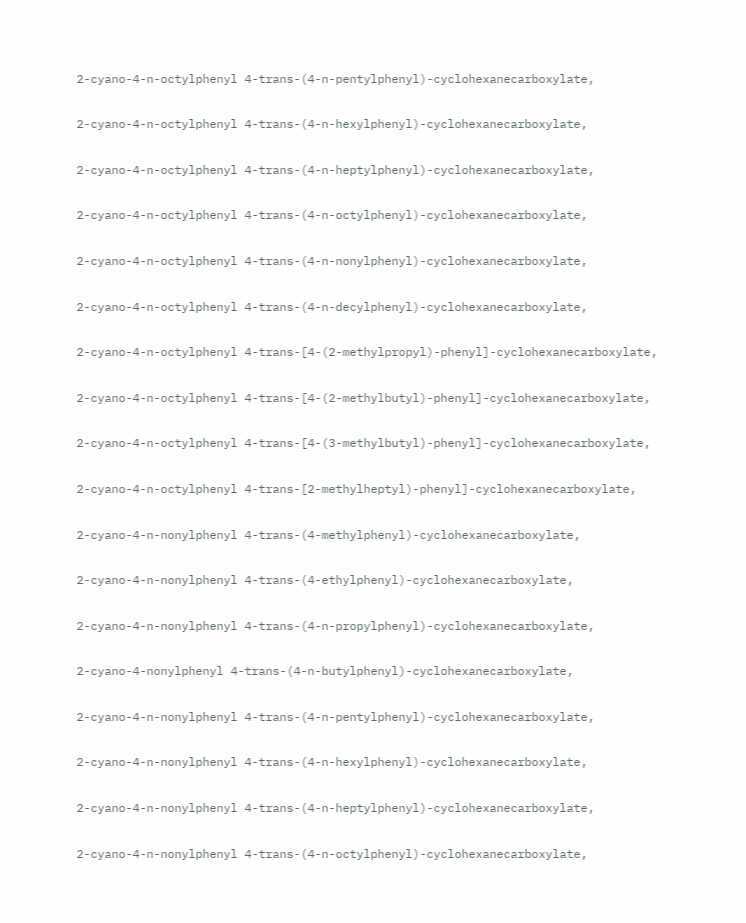2-cyano-4-n-octylphenyl 4-trans-(4-n-pentylphenyl)-cyclohexanecarboxylate,

2-cyano-4-n-octylphenyl 4-trans-(4-n-hexylphenyl)-cyclohexanecarboxylate,

2-cyano-4-n-octylphenyl 4-trans-(4-n-heptylphenyl)-cyclohexanecarboxylate,

2-cyano-4-n-octylphenyl 4-trans-(4-n-octylphenyl)-cyclohexanecarboxylate,

2-cyano-4-n-octylphenyl 4-trans-(4-n-nonylphenyl)-cyclohexanecarboxylate,

2-cyano-4-n-octylphenyl 4-trans-(4-n-decylphenyl)-cyclohexanecarboxylate,

2-cyano-4-n-octylphenyl 4-trans-[4-(2-methylpropyl)-phenyl]-cyclohexanecarboxylate,

2-cyano-4-n-octylphenyl 4-trans-[4-(2-methylbutyl)-phenyl]-cyclohexanecarboxylate,

2-cyano-4-n-octylphenyl 4-trans-[4-(3-methylbutyl)-phenyl]-cyclohexanecarboxylate,

2-cyano-4-n-octylphenyl 4-trans-[2-methylheptyl)-phenyl]-cyclohexanecarboxylate,

2-cyano-4-n-nonylphenyl 4-trans-(4-methylphenyl)-cyclohexanecarboxylate,

2-cyano-4-n-nonylphenyl 4-trans-(4-ethylphenyl)-cyclohexanecarboxylate,

2-cyano-4-n-nonylphenyl 4-trans-(4-n-propylphenyl)-cyclohexanecarboxylate,

2-cyano-4-nonylphenyl 4-trans-(4-n-butylphenyl)-cyclohexanecarboxylate,

2-cyano-4-n-nonylphenyl 4-trans-(4-n-pentylphenyl)-cyclohexanecarboxylate,

2-cyano-4-n-nonylphenyl 4-trans-(4-n-hexylphenyl)-cyclohexanecarboxylate,

2-cyano-4-n-nonylphenyl 4-trans-(4-n-heptylphenyl)-cyclohexanecarboxylate,

2-cyano-4-n-nonylphenyl 4-trans-(4-n-octylphenyl)-cyclohexanecarboxylate,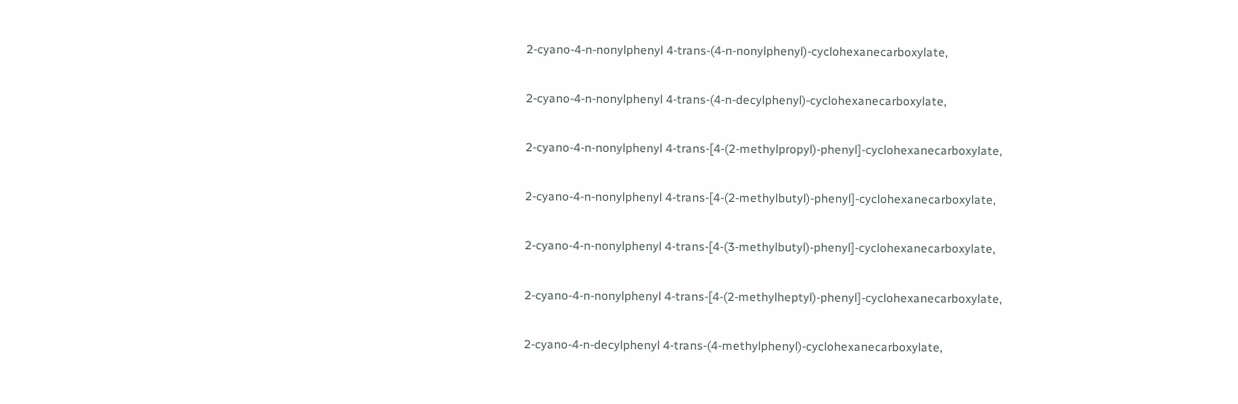2-cyano-4-n-nonylphenyl 4-trans-(4-n-nonylphenyl)-cyclohexanecarboxylate,

2-cyano-4-n-nonylphenyl 4-trans-(4-n-decylphenyl)-cyclohexanecarboxylate,

2-cyano-4-n-nonylphenyl 4-trans-[4-(2-methylpropyl)-phenyl]-cyclohexanecarboxylate,

2-cyano-4-n-nonylphenyl 4-trans-[4-(2-methylbutyl)-phenyl]-cyclohexanecarboxylate,

2-cyano-4-n-nonylphenyl 4-trans-[4-(3-methylbutyl)-phenyl]-cyclohexanecarboxylate,

2-cyano-4-n-nonylphenyl 4-trans-[4-(2-methylheptyl)-phenyl]-cyclohexanecarboxylate,

2-cyano-4-n-decylphenyl 4-trans-(4-methylphenyl)-cyclohexanecarboxylate,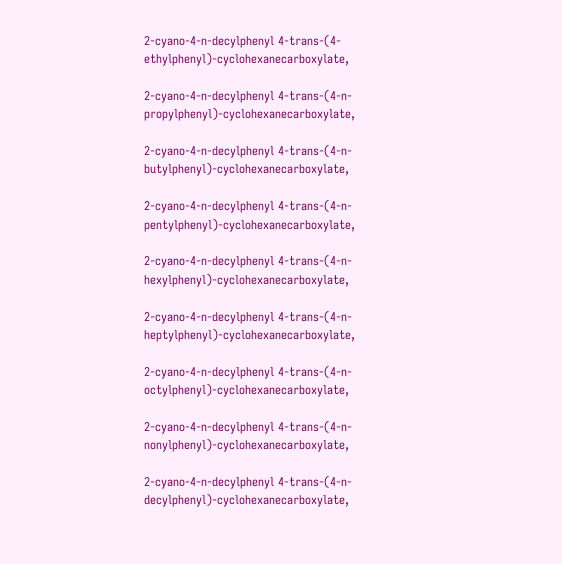2-cyano-4-n-decylphenyl 4-trans-(4-ethylphenyl)-cyclohexanecarboxylate,

2-cyano-4-n-decylphenyl 4-trans-(4-n-propylphenyl)-cyclohexanecarboxylate,

2-cyano-4-n-decylphenyl 4-trans-(4-n-butylphenyl)-cyclohexanecarboxylate,

2-cyano-4-n-decylphenyl 4-trans-(4-n-pentylphenyl)-cyclohexanecarboxylate,

2-cyano-4-n-decylphenyl 4-trans-(4-n-hexylphenyl)-cyclohexanecarboxylate,

2-cyano-4-n-decylphenyl 4-trans-(4-n-heptylphenyl)-cyclohexanecarboxylate,

2-cyano-4-n-decylphenyl 4-trans-(4-n-octylphenyl)-cyclohexanecarboxylate,

2-cyano-4-n-decylphenyl 4-trans-(4-n-nonylphenyl)-cyclohexanecarboxylate,

2-cyano-4-n-decylphenyl 4-trans-(4-n-decylphenyl)-cyclohexanecarboxylate,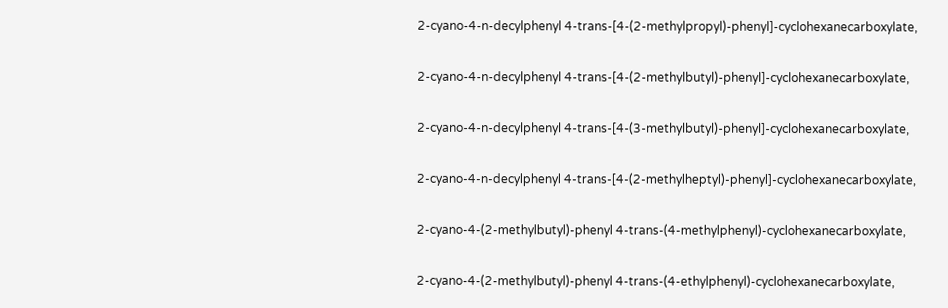2-cyano-4-n-decylphenyl 4-trans-[4-(2-methylpropyl)-phenyl]-cyclohexanecarboxylate,

2-cyano-4-n-decylphenyl 4-trans-[4-(2-methylbutyl)-phenyl]-cyclohexanecarboxylate,

2-cyano-4-n-decylphenyl 4-trans-[4-(3-methylbutyl)-phenyl]-cyclohexanecarboxylate,

2-cyano-4-n-decylphenyl 4-trans-[4-(2-methylheptyl)-phenyl]-cyclohexanecarboxylate,

2-cyano-4-(2-methylbutyl)-phenyl 4-trans-(4-methylphenyl)-cyclohexanecarboxylate,

2-cyano-4-(2-methylbutyl)-phenyl 4-trans-(4-ethylphenyl)-cyclohexanecarboxylate,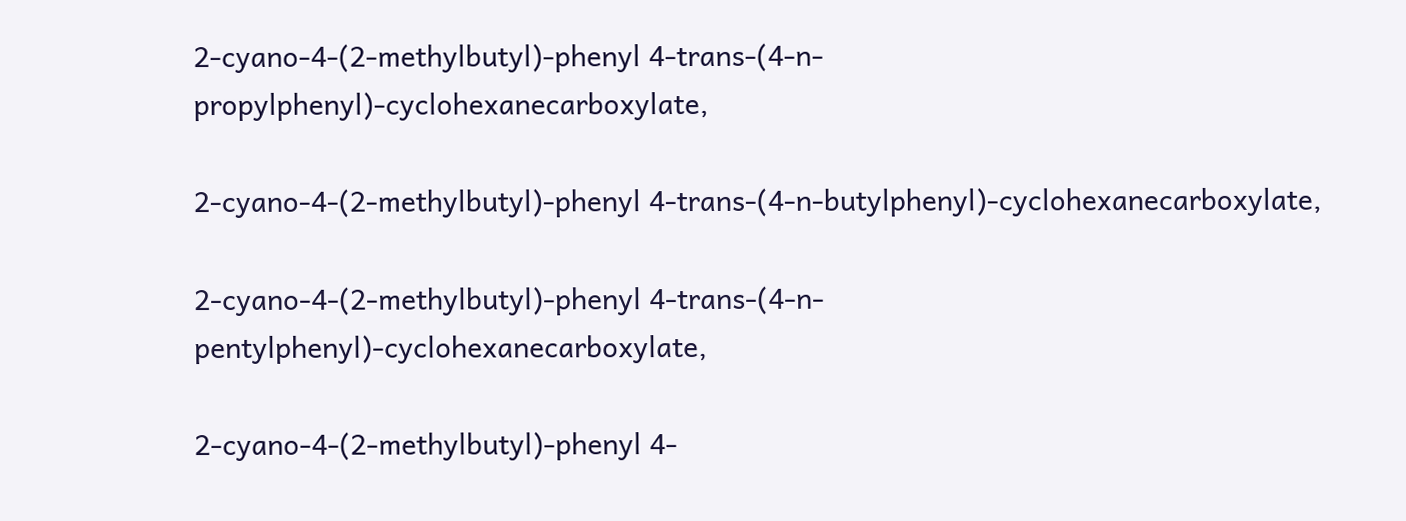2-cyano-4-(2-methylbutyl)-phenyl 4-trans-(4-n-propylphenyl)-cyclohexanecarboxylate,

2-cyano-4-(2-methylbutyl)-phenyl 4-trans-(4-n-butylphenyl)-cyclohexanecarboxylate,

2-cyano-4-(2-methylbutyl)-phenyl 4-trans-(4-n-pentylphenyl)-cyclohexanecarboxylate,

2-cyano-4-(2-methylbutyl)-phenyl 4-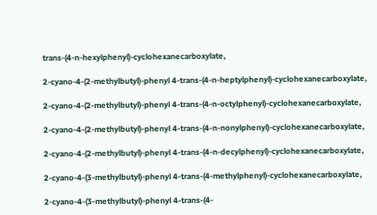trans-(4-n-hexylphenyl)-cyclohexanecarboxylate,

2-cyano-4-(2-methylbutyl)-phenyl 4-trans-(4-n-heptylphenyl)-cyclohexanecarboxylate,

2-cyano-4-(2-methylbutyl)-phenyl 4-trans-(4-n-octylphenyl)-cyclohexanecarboxylate,

2-cyano-4-(2-methylbutyl)-phenyl 4-trans-(4-n-nonylphenyl)-cyclohexanecarboxylate,

2-cyano-4-(2-methylbutyl)-phenyl 4-trans-(4-n-decylphenyl)-cyclohexanecarboxylate,

2-cyano-4-(3-methylbutyl)-phenyl 4-trans-(4-methylphenyl)-cyclohexanecarboxylate,

2-cyano-4-(3-methylbutyl)-phenyl 4-trans-(4-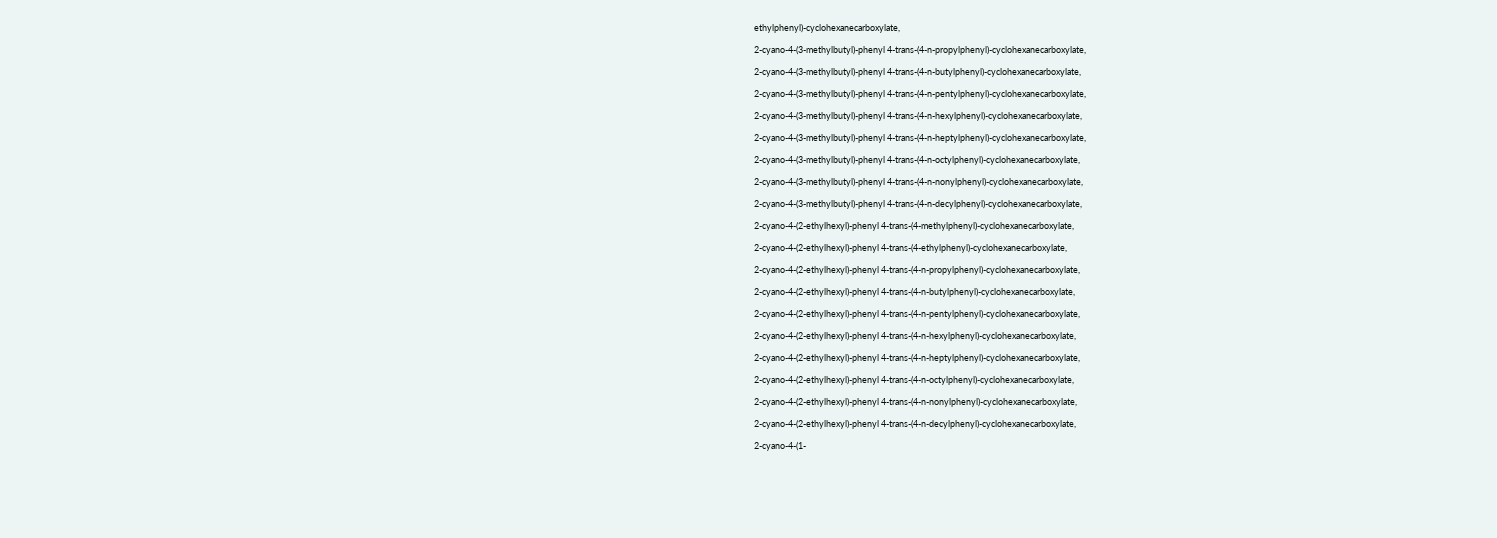ethylphenyl)-cyclohexanecarboxylate,

2-cyano-4-(3-methylbutyl)-phenyl 4-trans-(4-n-propylphenyl)-cyclohexanecarboxylate,

2-cyano-4-(3-methylbutyl)-phenyl 4-trans-(4-n-butylphenyl)-cyclohexanecarboxylate,

2-cyano-4-(3-methylbutyl)-phenyl 4-trans-(4-n-pentylphenyl)-cyclohexanecarboxylate,

2-cyano-4-(3-methylbutyl)-phenyl 4-trans-(4-n-hexylphenyl)-cyclohexanecarboxylate,

2-cyano-4-(3-methylbutyl)-phenyl 4-trans-(4-n-heptylphenyl)-cyclohexanecarboxylate,

2-cyano-4-(3-methylbutyl)-phenyl 4-trans-(4-n-octylphenyl)-cyclohexanecarboxylate,

2-cyano-4-(3-methylbutyl)-phenyl 4-trans-(4-n-nonylphenyl)-cyclohexanecarboxylate,

2-cyano-4-(3-methylbutyl)-phenyl 4-trans-(4-n-decylphenyl)-cyclohexanecarboxylate,

2-cyano-4-(2-ethylhexyl)-phenyl 4-trans-(4-methylphenyl)-cyclohexanecarboxylate,

2-cyano-4-(2-ethylhexyl)-phenyl 4-trans-(4-ethylphenyl)-cyclohexanecarboxylate,

2-cyano-4-(2-ethylhexyl)-phenyl 4-trans-(4-n-propylphenyl)-cyclohexanecarboxylate,

2-cyano-4-(2-ethylhexyl)-phenyl 4-trans-(4-n-butylphenyl)-cyclohexanecarboxylate,

2-cyano-4-(2-ethylhexyl)-phenyl 4-trans-(4-n-pentylphenyl)-cyclohexanecarboxylate,

2-cyano-4-(2-ethylhexyl)-phenyl 4-trans-(4-n-hexylphenyl)-cyclohexanecarboxylate,

2-cyano-4-(2-ethylhexyl)-phenyl 4-trans-(4-n-heptylphenyl)-cyclohexanecarboxylate,

2-cyano-4-(2-ethylhexyl)-phenyl 4-trans-(4-n-octylphenyl)-cyclohexanecarboxylate,

2-cyano-4-(2-ethylhexyl)-phenyl 4-trans-(4-n-nonylphenyl)-cyclohexanecarboxylate,

2-cyano-4-(2-ethylhexyl)-phenyl 4-trans-(4-n-decylphenyl)-cyclohexanecarboxylate,

2-cyano-4-(1-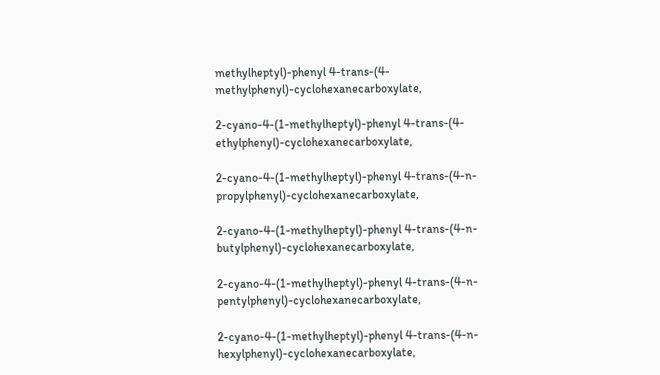methylheptyl)-phenyl 4-trans-(4-methylphenyl)-cyclohexanecarboxylate,

2-cyano-4-(1-methylheptyl)-phenyl 4-trans-(4-ethylphenyl)-cyclohexanecarboxylate,

2-cyano-4-(1-methylheptyl)-phenyl 4-trans-(4-n-propylphenyl)-cyclohexanecarboxylate,

2-cyano-4-(1-methylheptyl)-phenyl 4-trans-(4-n-butylphenyl)-cyclohexanecarboxylate,

2-cyano-4-(1-methylheptyl)-phenyl 4-trans-(4-n-pentylphenyl)-cyclohexanecarboxylate,

2-cyano-4-(1-methylheptyl)-phenyl 4-trans-(4-n-hexylphenyl)-cyclohexanecarboxylate,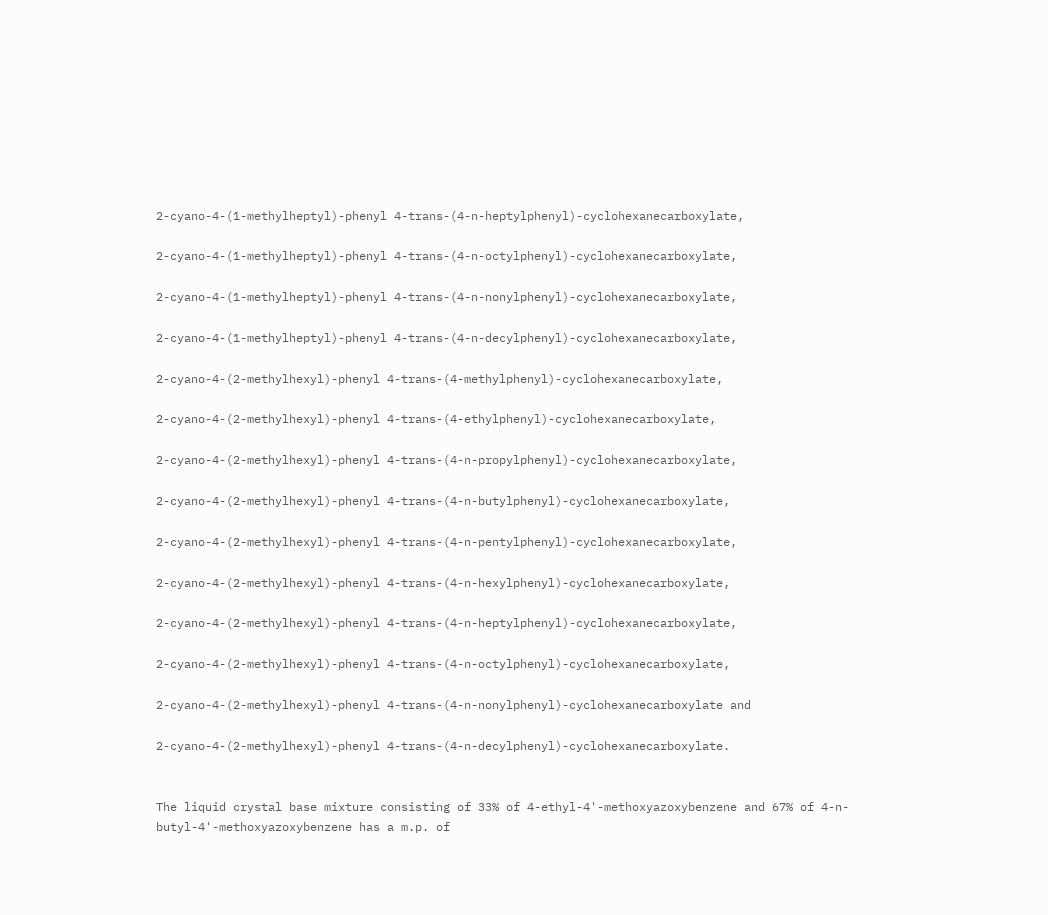2-cyano-4-(1-methylheptyl)-phenyl 4-trans-(4-n-heptylphenyl)-cyclohexanecarboxylate,

2-cyano-4-(1-methylheptyl)-phenyl 4-trans-(4-n-octylphenyl)-cyclohexanecarboxylate,

2-cyano-4-(1-methylheptyl)-phenyl 4-trans-(4-n-nonylphenyl)-cyclohexanecarboxylate,

2-cyano-4-(1-methylheptyl)-phenyl 4-trans-(4-n-decylphenyl)-cyclohexanecarboxylate,

2-cyano-4-(2-methylhexyl)-phenyl 4-trans-(4-methylphenyl)-cyclohexanecarboxylate,

2-cyano-4-(2-methylhexyl)-phenyl 4-trans-(4-ethylphenyl)-cyclohexanecarboxylate,

2-cyano-4-(2-methylhexyl)-phenyl 4-trans-(4-n-propylphenyl)-cyclohexanecarboxylate,

2-cyano-4-(2-methylhexyl)-phenyl 4-trans-(4-n-butylphenyl)-cyclohexanecarboxylate,

2-cyano-4-(2-methylhexyl)-phenyl 4-trans-(4-n-pentylphenyl)-cyclohexanecarboxylate,

2-cyano-4-(2-methylhexyl)-phenyl 4-trans-(4-n-hexylphenyl)-cyclohexanecarboxylate,

2-cyano-4-(2-methylhexyl)-phenyl 4-trans-(4-n-heptylphenyl)-cyclohexanecarboxylate,

2-cyano-4-(2-methylhexyl)-phenyl 4-trans-(4-n-octylphenyl)-cyclohexanecarboxylate,

2-cyano-4-(2-methylhexyl)-phenyl 4-trans-(4-n-nonylphenyl)-cyclohexanecarboxylate and

2-cyano-4-(2-methylhexyl)-phenyl 4-trans-(4-n-decylphenyl)-cyclohexanecarboxylate.


The liquid crystal base mixture consisting of 33% of 4-ethyl-4'-methoxyazoxybenzene and 67% of 4-n-butyl-4'-methoxyazoxybenzene has a m.p. of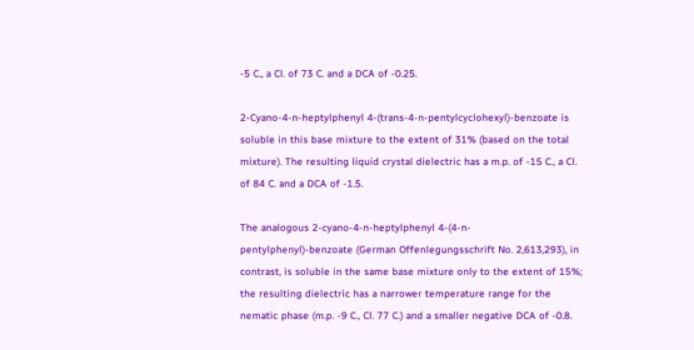-5 C., a Cl. of 73 C. and a DCA of -0.25.

2-Cyano-4-n-heptylphenyl 4-(trans-4-n-pentylcyclohexyl)-benzoate is soluble in this base mixture to the extent of 31% (based on the total mixture). The resulting liquid crystal dielectric has a m.p. of -15 C., a Cl. of 84 C. and a DCA of -1.5.

The analogous 2-cyano-4-n-heptylphenyl 4-(4-n-pentylphenyl)-benzoate (German Offenlegungsschrift No. 2,613,293), in contrast, is soluble in the same base mixture only to the extent of 15%; the resulting dielectric has a narrower temperature range for the nematic phase (m.p. -9 C., Cl. 77 C.) and a smaller negative DCA of -0.8.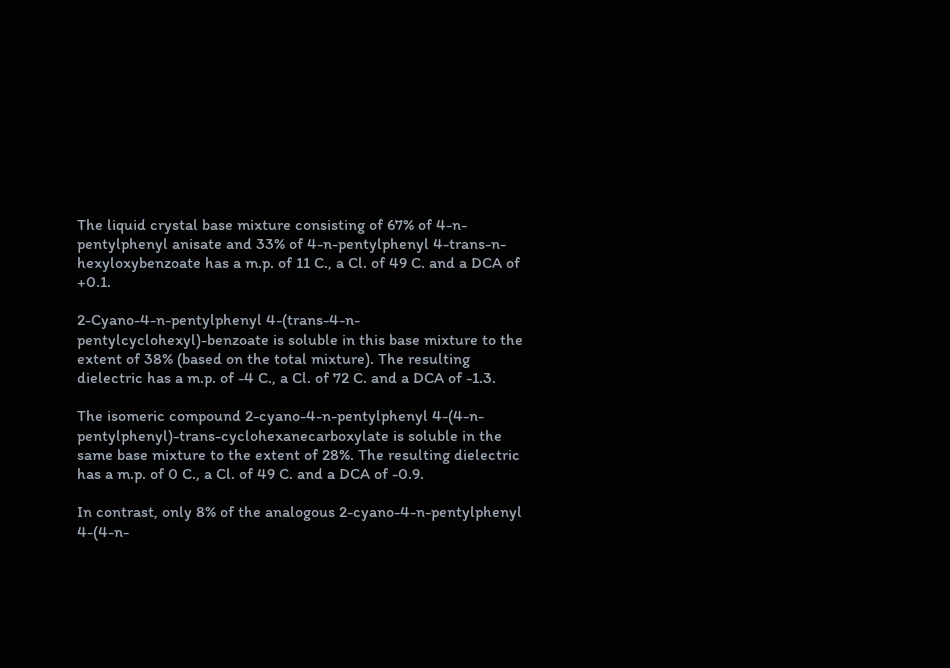The liquid crystal base mixture consisting of 67% of 4-n-pentylphenyl anisate and 33% of 4-n-pentylphenyl 4-trans-n-hexyloxybenzoate has a m.p. of 11 C., a Cl. of 49 C. and a DCA of +0.1.

2-Cyano-4-n-pentylphenyl 4-(trans-4-n-pentylcyclohexyl)-benzoate is soluble in this base mixture to the extent of 38% (based on the total mixture). The resulting dielectric has a m.p. of -4 C., a Cl. of 72 C. and a DCA of -1.3.

The isomeric compound 2-cyano-4-n-pentylphenyl 4-(4-n-pentylphenyl)-trans-cyclohexanecarboxylate is soluble in the same base mixture to the extent of 28%. The resulting dielectric has a m.p. of 0 C., a Cl. of 49 C. and a DCA of -0.9.

In contrast, only 8% of the analogous 2-cyano-4-n-pentylphenyl 4-(4-n-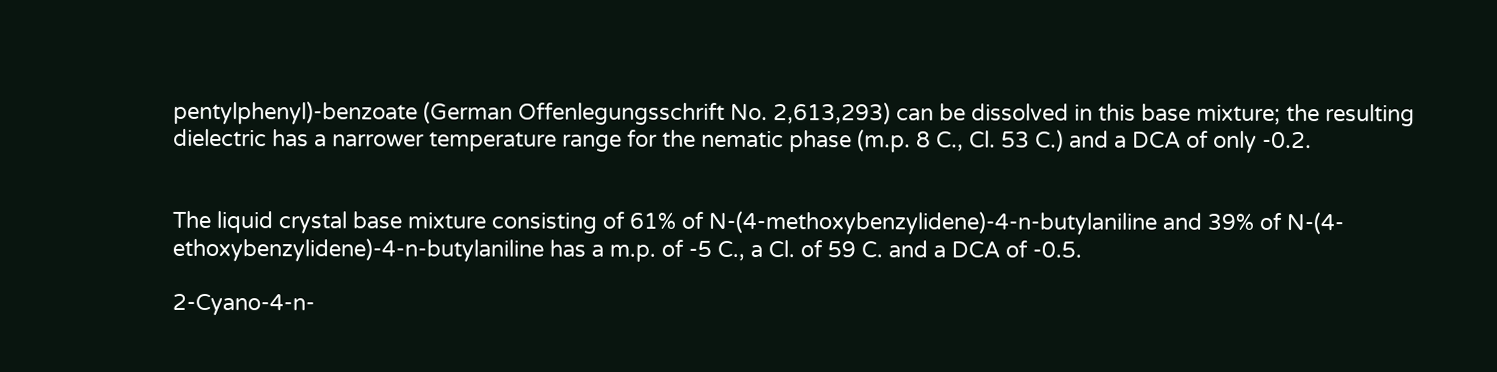pentylphenyl)-benzoate (German Offenlegungsschrift No. 2,613,293) can be dissolved in this base mixture; the resulting dielectric has a narrower temperature range for the nematic phase (m.p. 8 C., Cl. 53 C.) and a DCA of only -0.2.


The liquid crystal base mixture consisting of 61% of N-(4-methoxybenzylidene)-4-n-butylaniline and 39% of N-(4-ethoxybenzylidene)-4-n-butylaniline has a m.p. of -5 C., a Cl. of 59 C. and a DCA of -0.5.

2-Cyano-4-n-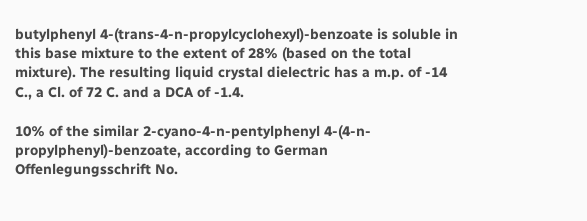butylphenyl 4-(trans-4-n-propylcyclohexyl)-benzoate is soluble in this base mixture to the extent of 28% (based on the total mixture). The resulting liquid crystal dielectric has a m.p. of -14 C., a Cl. of 72 C. and a DCA of -1.4.

10% of the similar 2-cyano-4-n-pentylphenyl 4-(4-n-propylphenyl)-benzoate, according to German Offenlegungsschrift No.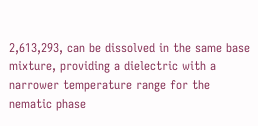2,613,293, can be dissolved in the same base mixture, providing a dielectric with a narrower temperature range for the nematic phase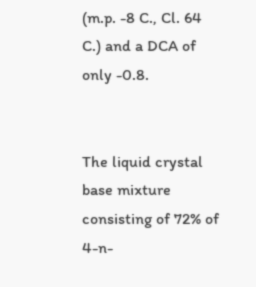(m.p. -8 C., Cl. 64 C.) and a DCA of only -0.8.


The liquid crystal base mixture consisting of 72% of 4-n-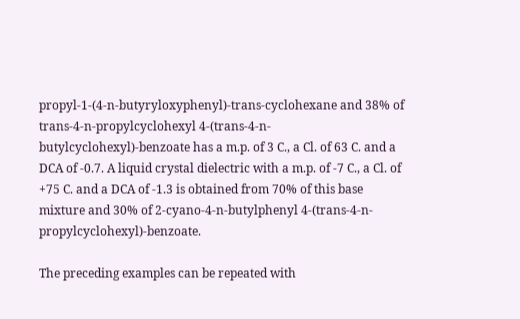propyl-1-(4-n-butyryloxyphenyl)-trans-cyclohexane and 38% of trans-4-n-propylcyclohexyl 4-(trans-4-n-butylcyclohexyl)-benzoate has a m.p. of 3 C., a Cl. of 63 C. and a DCA of -0.7. A liquid crystal dielectric with a m.p. of -7 C., a Cl. of +75 C. and a DCA of -1.3 is obtained from 70% of this base mixture and 30% of 2-cyano-4-n-butylphenyl 4-(trans-4-n-propylcyclohexyl)-benzoate.

The preceding examples can be repeated with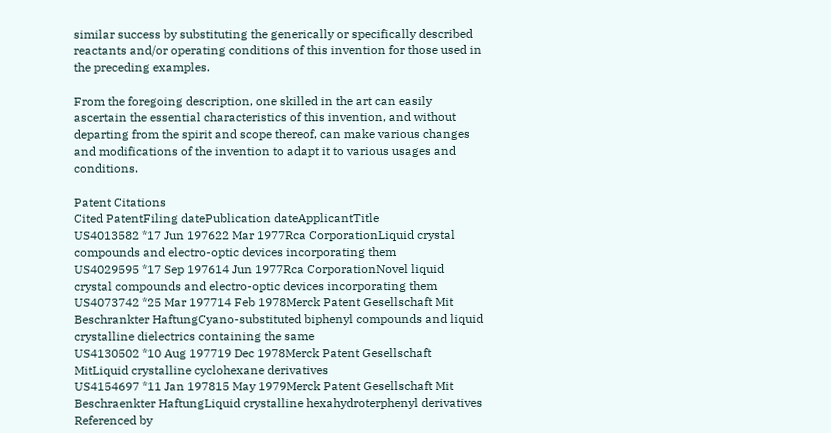similar success by substituting the generically or specifically described reactants and/or operating conditions of this invention for those used in the preceding examples.

From the foregoing description, one skilled in the art can easily ascertain the essential characteristics of this invention, and without departing from the spirit and scope thereof, can make various changes and modifications of the invention to adapt it to various usages and conditions.

Patent Citations
Cited PatentFiling datePublication dateApplicantTitle
US4013582 *17 Jun 197622 Mar 1977Rca CorporationLiquid crystal compounds and electro-optic devices incorporating them
US4029595 *17 Sep 197614 Jun 1977Rca CorporationNovel liquid crystal compounds and electro-optic devices incorporating them
US4073742 *25 Mar 197714 Feb 1978Merck Patent Gesellschaft Mit Beschrankter HaftungCyano-substituted biphenyl compounds and liquid crystalline dielectrics containing the same
US4130502 *10 Aug 197719 Dec 1978Merck Patent Gesellschaft MitLiquid crystalline cyclohexane derivatives
US4154697 *11 Jan 197815 May 1979Merck Patent Gesellschaft Mit Beschraenkter HaftungLiquid crystalline hexahydroterphenyl derivatives
Referenced by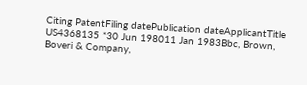Citing PatentFiling datePublication dateApplicantTitle
US4368135 *30 Jun 198011 Jan 1983Bbc, Brown, Boveri & Company,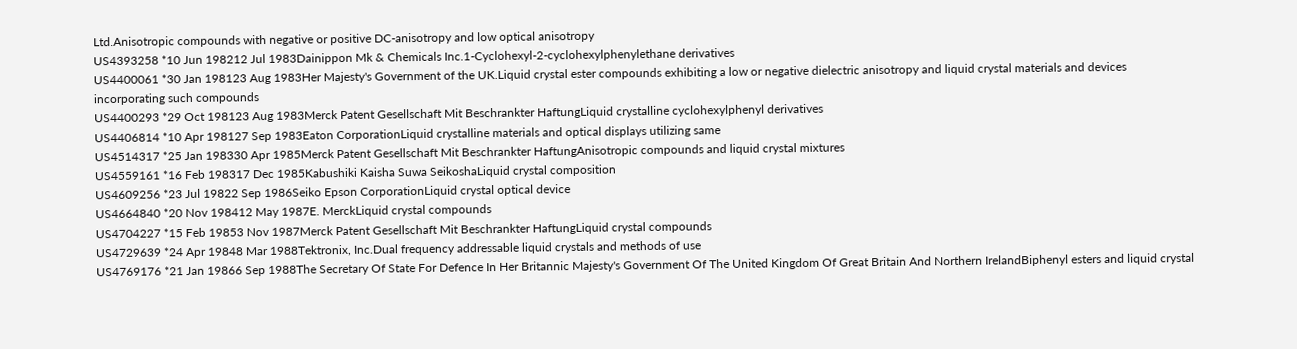Ltd.Anisotropic compounds with negative or positive DC-anisotropy and low optical anisotropy
US4393258 *10 Jun 198212 Jul 1983Dainippon Mk & Chemicals Inc.1-Cyclohexyl-2-cyclohexylphenylethane derivatives
US4400061 *30 Jan 198123 Aug 1983Her Majesty's Government of the UK.Liquid crystal ester compounds exhibiting a low or negative dielectric anisotropy and liquid crystal materials and devices incorporating such compounds
US4400293 *29 Oct 198123 Aug 1983Merck Patent Gesellschaft Mit Beschrankter HaftungLiquid crystalline cyclohexylphenyl derivatives
US4406814 *10 Apr 198127 Sep 1983Eaton CorporationLiquid crystalline materials and optical displays utilizing same
US4514317 *25 Jan 198330 Apr 1985Merck Patent Gesellschaft Mit Beschrankter HaftungAnisotropic compounds and liquid crystal mixtures
US4559161 *16 Feb 198317 Dec 1985Kabushiki Kaisha Suwa SeikoshaLiquid crystal composition
US4609256 *23 Jul 19822 Sep 1986Seiko Epson CorporationLiquid crystal optical device
US4664840 *20 Nov 198412 May 1987E. MerckLiquid crystal compounds
US4704227 *15 Feb 19853 Nov 1987Merck Patent Gesellschaft Mit Beschrankter HaftungLiquid crystal compounds
US4729639 *24 Apr 19848 Mar 1988Tektronix, Inc.Dual frequency addressable liquid crystals and methods of use
US4769176 *21 Jan 19866 Sep 1988The Secretary Of State For Defence In Her Britannic Majesty's Government Of The United Kingdom Of Great Britain And Northern IrelandBiphenyl esters and liquid crystal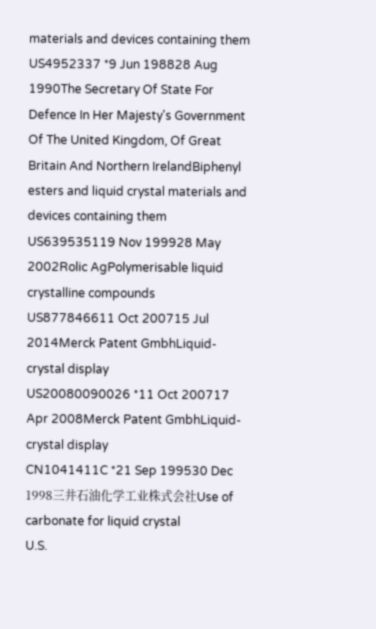materials and devices containing them
US4952337 *9 Jun 198828 Aug 1990The Secretary Of State For Defence In Her Majesty's Government Of The United Kingdom, Of Great Britain And Northern IrelandBiphenyl esters and liquid crystal materials and devices containing them
US639535119 Nov 199928 May 2002Rolic AgPolymerisable liquid crystalline compounds
US877846611 Oct 200715 Jul 2014Merck Patent GmbhLiquid-crystal display
US20080090026 *11 Oct 200717 Apr 2008Merck Patent GmbhLiquid-crystal display
CN1041411C *21 Sep 199530 Dec 1998三井石油化学工业株式会社Use of carbonate for liquid crystal
U.S.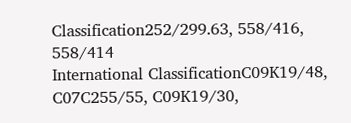Classification252/299.63, 558/416, 558/414
International ClassificationC09K19/48, C07C255/55, C09K19/30,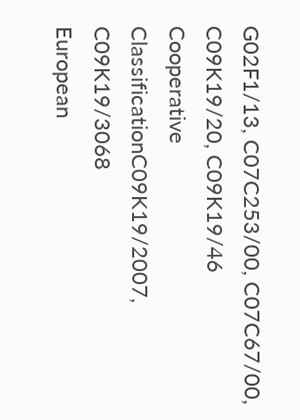G02F1/13, C07C253/00, C07C67/00, C09K19/20, C09K19/46
Cooperative ClassificationC09K19/2007, C09K19/3068
European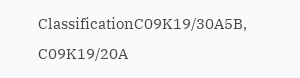ClassificationC09K19/30A5B, C09K19/20A